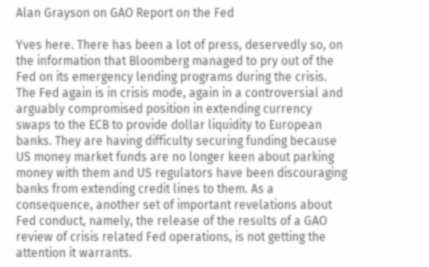Alan Grayson on GAO Report on the Fed

Yves here. There has been a lot of press, deservedly so, on the information that Bloomberg managed to pry out of the Fed on its emergency lending programs during the crisis. The Fed again is in crisis mode, again in a controversial and arguably compromised position in extending currency swaps to the ECB to provide dollar liquidity to European banks. They are having difficulty securing funding because US money market funds are no longer keen about parking money with them and US regulators have been discouraging banks from extending credit lines to them. As a consequence, another set of important revelations about Fed conduct, namely, the release of the results of a GAO review of crisis related Fed operations, is not getting the attention it warrants.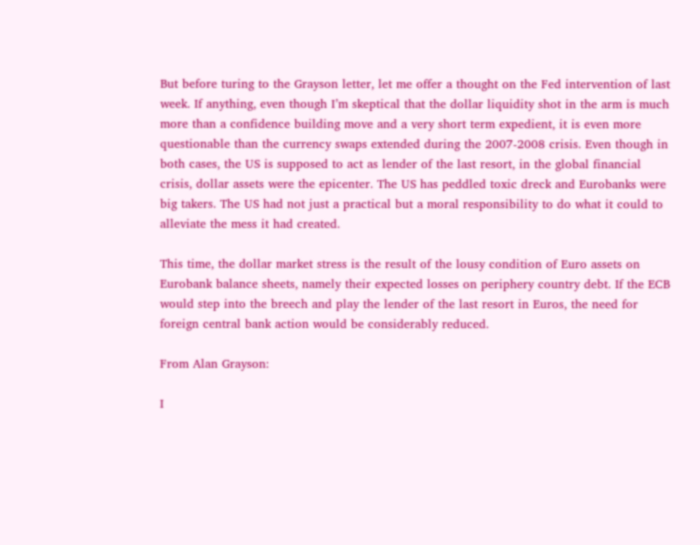But before turing to the Grayson letter, let me offer a thought on the Fed intervention of last week. If anything, even though I’m skeptical that the dollar liquidity shot in the arm is much more than a confidence building move and a very short term expedient, it is even more questionable than the currency swaps extended during the 2007-2008 crisis. Even though in both cases, the US is supposed to act as lender of the last resort, in the global financial crisis, dollar assets were the epicenter. The US has peddled toxic dreck and Eurobanks were big takers. The US had not just a practical but a moral responsibility to do what it could to alleviate the mess it had created.

This time, the dollar market stress is the result of the lousy condition of Euro assets on Eurobank balance sheets, namely their expected losses on periphery country debt. If the ECB would step into the breech and play the lender of the last resort in Euros, the need for foreign central bank action would be considerably reduced.

From Alan Grayson:

I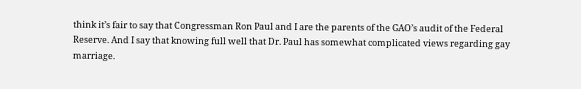think it’s fair to say that Congressman Ron Paul and I are the parents of the GAO’s audit of the Federal Reserve. And I say that knowing full well that Dr. Paul has somewhat complicated views regarding gay marriage.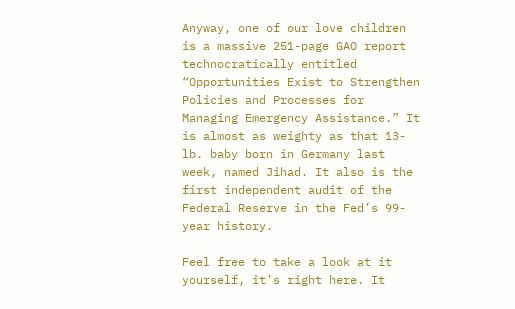Anyway, one of our love children is a massive 251-page GAO report technocratically entitled “Opportunities Exist to Strengthen Policies and Processes for Managing Emergency Assistance.” It is almost as weighty as that 13-lb. baby born in Germany last week, named Jihad. It also is the first independent audit of the Federal Reserve in the Fed’s 99-year history.

Feel free to take a look at it yourself, it’s right here. It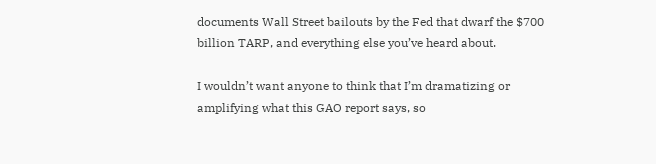documents Wall Street bailouts by the Fed that dwarf the $700 billion TARP, and everything else you’ve heard about.

I wouldn’t want anyone to think that I’m dramatizing or amplifying what this GAO report says, so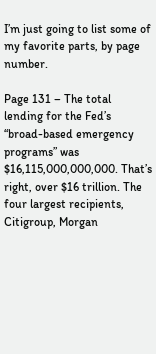I’m just going to list some of my favorite parts, by page number.

Page 131 – The total lending for the Fed’s “broad-based emergency programs” was $16,115,000,000,000. That’s right, over $16 trillion. The four largest recipients, Citigroup, Morgan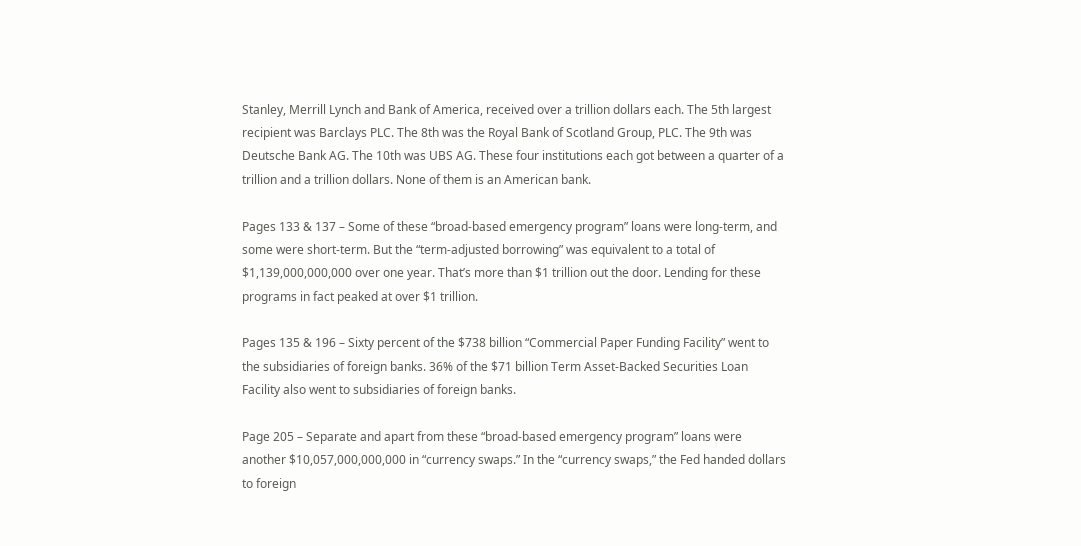Stanley, Merrill Lynch and Bank of America, received over a trillion dollars each. The 5th largest recipient was Barclays PLC. The 8th was the Royal Bank of Scotland Group, PLC. The 9th was Deutsche Bank AG. The 10th was UBS AG. These four institutions each got between a quarter of a trillion and a trillion dollars. None of them is an American bank.

Pages 133 & 137 – Some of these “broad-based emergency program” loans were long-term, and some were short-term. But the “term-adjusted borrowing” was equivalent to a total of $1,139,000,000,000 over one year. That’s more than $1 trillion out the door. Lending for these programs in fact peaked at over $1 trillion.

Pages 135 & 196 – Sixty percent of the $738 billion “Commercial Paper Funding Facility” went to the subsidiaries of foreign banks. 36% of the $71 billion Term Asset-Backed Securities Loan Facility also went to subsidiaries of foreign banks.

Page 205 – Separate and apart from these “broad-based emergency program” loans were another $10,057,000,000,000 in “currency swaps.” In the “currency swaps,” the Fed handed dollars to foreign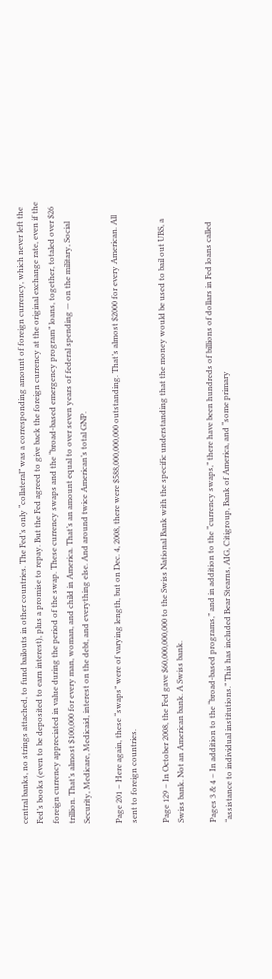central banks, no strings attached, to fund bailouts in other countries. The Fed’s only “collateral” was a corresponding amount of foreign currency, which never left the Fed’s books (even to be deposited to earn interest), plus a promise to repay. But the Fed agreed to give back the foreign currency at the original exchange rate, even if the foreign currency appreciated in value during the period of the swap. These currency swaps and the “broad-based emergency program” loans, together, totaled over $26 trillion. That’s almost $100,000 for every man, woman, and child in America. That’s an amount equal to over seven years of federal spending — on the military, Social Security, Medicare, Medicaid, interest on the debt, and everything else. And around twice American’s total GNP.

Page 201 – Here again, these “swaps” were of varying length, but on Dec. 4, 2008, there were $588,000,000,000 outstanding. That’s almost $2000 for every American. All sent to foreign countries.

Page 129 – In October 2008, the Fed gave $60,000,000,000 to the Swiss National Bank with the specific understanding that the money would be used to bail out UBS, a Swiss bank. Not an American bank. A Swiss bank.

Pages 3 & 4 – In addition to the “broad-based programs,” and in addition to the “currency swaps,” there have been hundreds of billions of dollars in Fed loans called “assistance to individual institutions.” This has included Bear Stearns, AIG, Citigroup, Bank of America, and “some primary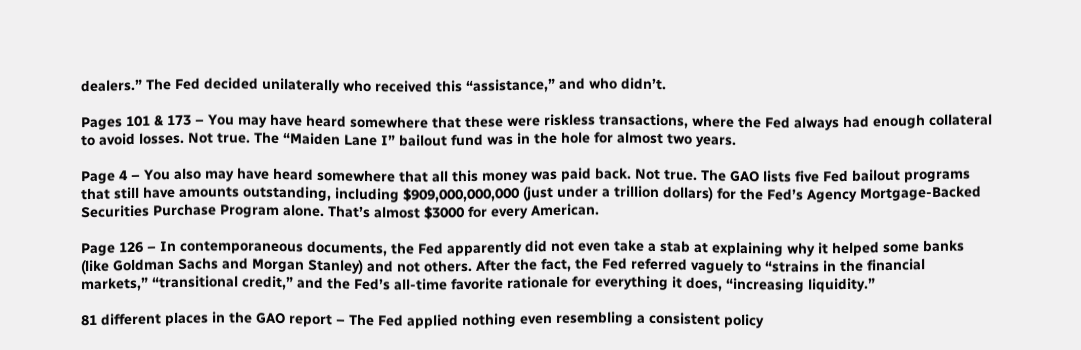dealers.” The Fed decided unilaterally who received this “assistance,” and who didn’t.

Pages 101 & 173 – You may have heard somewhere that these were riskless transactions, where the Fed always had enough collateral to avoid losses. Not true. The “Maiden Lane I” bailout fund was in the hole for almost two years.

Page 4 – You also may have heard somewhere that all this money was paid back. Not true. The GAO lists five Fed bailout programs that still have amounts outstanding, including $909,000,000,000 (just under a trillion dollars) for the Fed’s Agency Mortgage-Backed Securities Purchase Program alone. That’s almost $3000 for every American.

Page 126 – In contemporaneous documents, the Fed apparently did not even take a stab at explaining why it helped some banks (like Goldman Sachs and Morgan Stanley) and not others. After the fact, the Fed referred vaguely to “strains in the financial markets,” “transitional credit,” and the Fed’s all-time favorite rationale for everything it does, “increasing liquidity.”

81 different places in the GAO report – The Fed applied nothing even resembling a consistent policy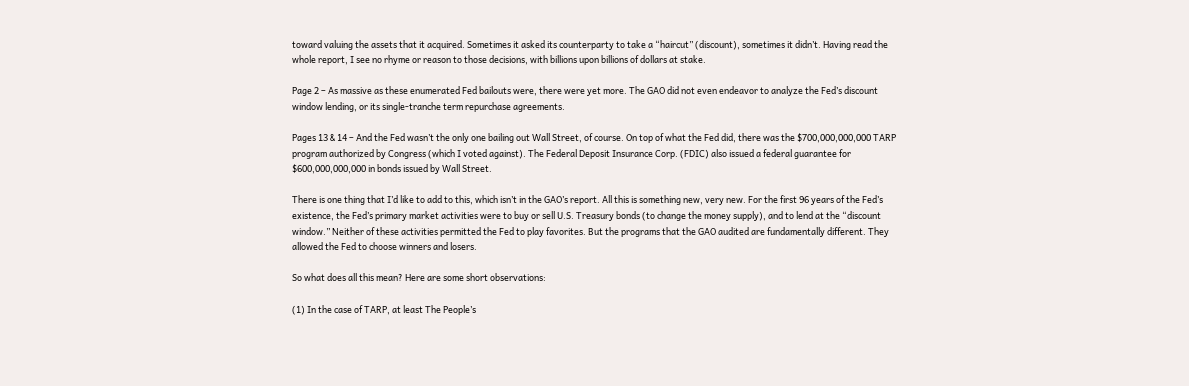toward valuing the assets that it acquired. Sometimes it asked its counterparty to take a “haircut” (discount), sometimes it didn’t. Having read the whole report, I see no rhyme or reason to those decisions, with billions upon billions of dollars at stake.

Page 2 – As massive as these enumerated Fed bailouts were, there were yet more. The GAO did not even endeavor to analyze the Fed’s discount window lending, or its single-tranche term repurchase agreements.

Pages 13 & 14 – And the Fed wasn’t the only one bailing out Wall Street, of course. On top of what the Fed did, there was the $700,000,000,000 TARP program authorized by Congress (which I voted against). The Federal Deposit Insurance Corp. (FDIC) also issued a federal guarantee for $600,000,000,000 in bonds issued by Wall Street.

There is one thing that I’d like to add to this, which isn’t in the GAO’s report. All this is something new, very new. For the first 96 years of the Fed’s existence, the Fed’s primary market activities were to buy or sell U.S. Treasury bonds (to change the money supply), and to lend at the “discount window.” Neither of these activities permitted the Fed to play favorites. But the programs that the GAO audited are fundamentally different. They allowed the Fed to choose winners and losers.

So what does all this mean? Here are some short observations:

(1) In the case of TARP, at least The People’s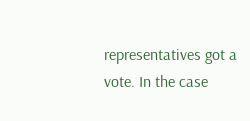representatives got a vote. In the case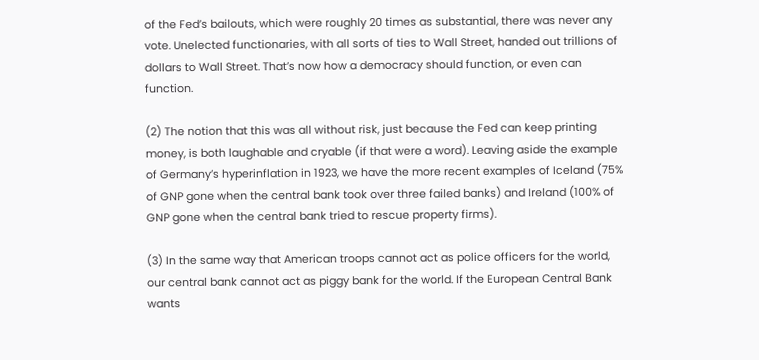of the Fed’s bailouts, which were roughly 20 times as substantial, there was never any vote. Unelected functionaries, with all sorts of ties to Wall Street, handed out trillions of dollars to Wall Street. That’s now how a democracy should function, or even can function.

(2) The notion that this was all without risk, just because the Fed can keep printing money, is both laughable and cryable (if that were a word). Leaving aside the example of Germany’s hyperinflation in 1923, we have the more recent examples of Iceland (75% of GNP gone when the central bank took over three failed banks) and Ireland (100% of GNP gone when the central bank tried to rescue property firms).

(3) In the same way that American troops cannot act as police officers for the world, our central bank cannot act as piggy bank for the world. If the European Central Bank wants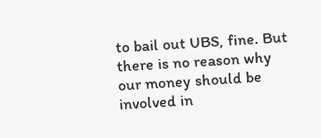to bail out UBS, fine. But there is no reason why our money should be involved in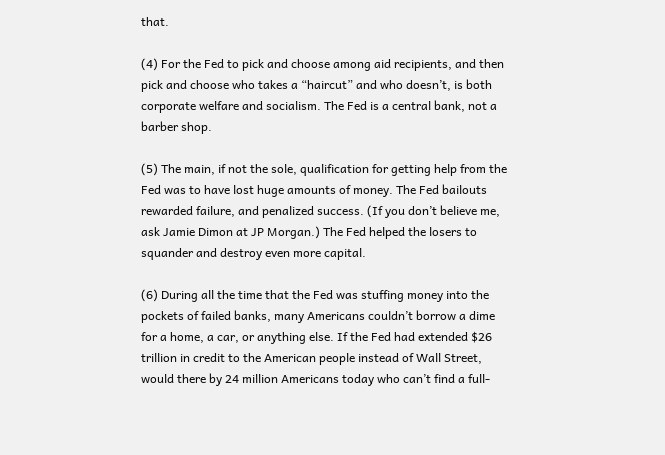that.

(4) For the Fed to pick and choose among aid recipients, and then pick and choose who takes a “haircut” and who doesn’t, is both corporate welfare and socialism. The Fed is a central bank, not a barber shop.

(5) The main, if not the sole, qualification for getting help from the Fed was to have lost huge amounts of money. The Fed bailouts rewarded failure, and penalized success. (If you don’t believe me, ask Jamie Dimon at JP Morgan.) The Fed helped the losers to squander and destroy even more capital.

(6) During all the time that the Fed was stuffing money into the pockets of failed banks, many Americans couldn’t borrow a dime for a home, a car, or anything else. If the Fed had extended $26 trillion in credit to the American people instead of Wall Street, would there by 24 million Americans today who can’t find a full-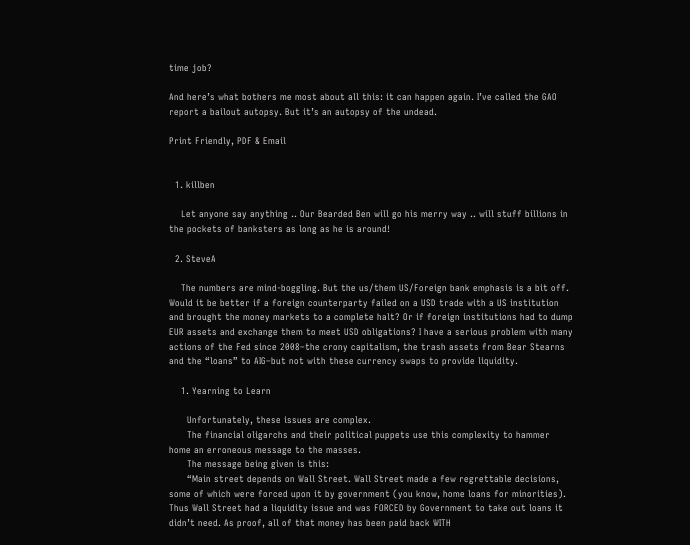time job?

And here’s what bothers me most about all this: it can happen again. I’ve called the GAO report a bailout autopsy. But it’s an autopsy of the undead.

Print Friendly, PDF & Email


  1. killben

    Let anyone say anything .. Our Bearded Ben will go his merry way .. will stuff billions in the pockets of banksters as long as he is around!

  2. SteveA

    The numbers are mind-boggling. But the us/them US/Foreign bank emphasis is a bit off. Would it be better if a foreign counterparty failed on a USD trade with a US institution and brought the money markets to a complete halt? Or if foreign institutions had to dump EUR assets and exchange them to meet USD obligations? I have a serious problem with many actions of the Fed since 2008–the crony capitalism, the trash assets from Bear Stearns and the “loans” to AIG–but not with these currency swaps to provide liquidity.

    1. Yearning to Learn

      Unfortunately, these issues are complex.
      The financial oligarchs and their political puppets use this complexity to hammer home an erroneous message to the masses.
      The message being given is this:
      “Main street depends on Wall Street. Wall Street made a few regrettable decisions, some of which were forced upon it by government (you know, home loans for minorities). Thus Wall Street had a liquidity issue and was FORCED by Government to take out loans it didn’t need. As proof, all of that money has been paid back WITH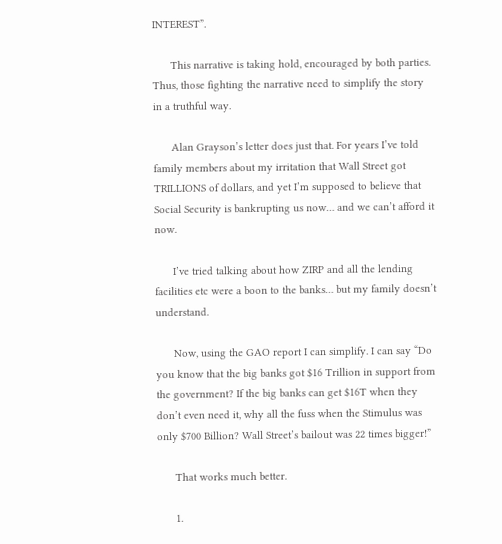INTEREST”.

      This narrative is taking hold, encouraged by both parties. Thus, those fighting the narrative need to simplify the story in a truthful way.

      Alan Grayson’s letter does just that. For years I’ve told family members about my irritation that Wall Street got TRILLIONS of dollars, and yet I’m supposed to believe that Social Security is bankrupting us now… and we can’t afford it now.

      I’ve tried talking about how ZIRP and all the lending facilities etc were a boon to the banks… but my family doesn’t understand.

      Now, using the GAO report I can simplify. I can say “Do you know that the big banks got $16 Trillion in support from the government? If the big banks can get $16T when they don’t even need it, why all the fuss when the Stimulus was only $700 Billion? Wall Street’s bailout was 22 times bigger!”

      That works much better.

      1.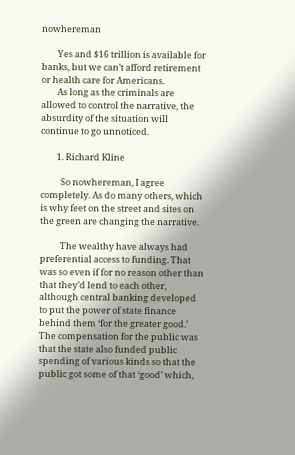nowhereman

        Yes and $16 trillion is available for banks, but we can’t afford retirement or health care for Americans.
        As long as the criminals are allowed to control the narrative, the absurdity of the situation will continue to go unnoticed.

        1. Richard Kline

          So nowhereman, I agree completely. As do many others, which is why feet on the street and sites on the green are changing the narrative.

          The wealthy have always had preferential access to funding. That was so even if for no reason other than that they’d lend to each other, although central banking developed to put the power of state finance behind them ‘for the greater good.’ The compensation for the public was that the state also funded public spending of various kinds so that the public got some of that ‘good’ which,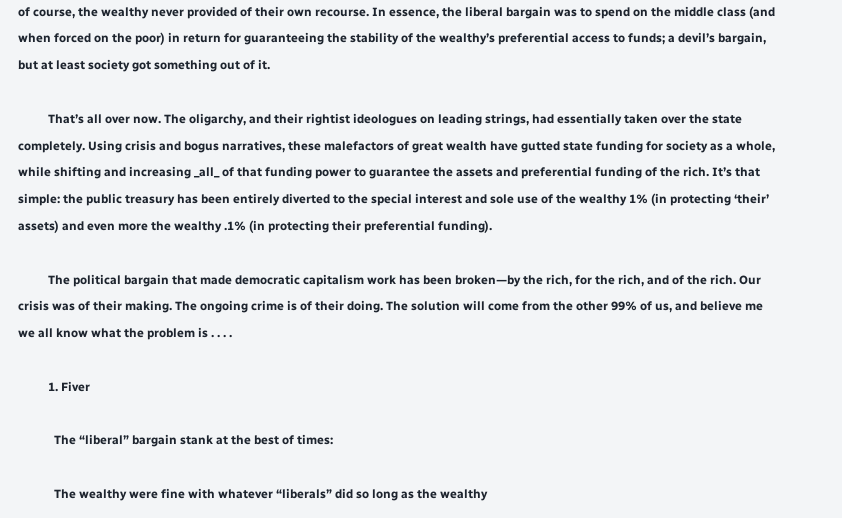of course, the wealthy never provided of their own recourse. In essence, the liberal bargain was to spend on the middle class (and when forced on the poor) in return for guaranteeing the stability of the wealthy’s preferential access to funds; a devil’s bargain, but at least society got something out of it.

          That’s all over now. The oligarchy, and their rightist ideologues on leading strings, had essentially taken over the state completely. Using crisis and bogus narratives, these malefactors of great wealth have gutted state funding for society as a whole, while shifting and increasing _all_ of that funding power to guarantee the assets and preferential funding of the rich. It’s that simple: the public treasury has been entirely diverted to the special interest and sole use of the wealthy 1% (in protecting ‘their’ assets) and even more the wealthy .1% (in protecting their preferential funding).

          The political bargain that made democratic capitalism work has been broken—by the rich, for the rich, and of the rich. Our crisis was of their making. The ongoing crime is of their doing. The solution will come from the other 99% of us, and believe me we all know what the problem is . . . .

          1. Fiver

            The “liberal” bargain stank at the best of times:

            The wealthy were fine with whatever “liberals” did so long as the wealthy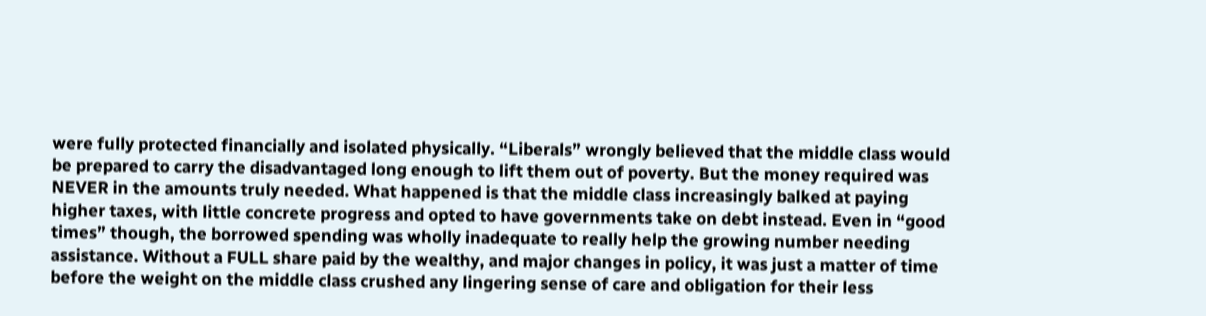were fully protected financially and isolated physically. “Liberals” wrongly believed that the middle class would be prepared to carry the disadvantaged long enough to lift them out of poverty. But the money required was NEVER in the amounts truly needed. What happened is that the middle class increasingly balked at paying higher taxes, with little concrete progress and opted to have governments take on debt instead. Even in “good times” though, the borrowed spending was wholly inadequate to really help the growing number needing assistance. Without a FULL share paid by the wealthy, and major changes in policy, it was just a matter of time before the weight on the middle class crushed any lingering sense of care and obligation for their less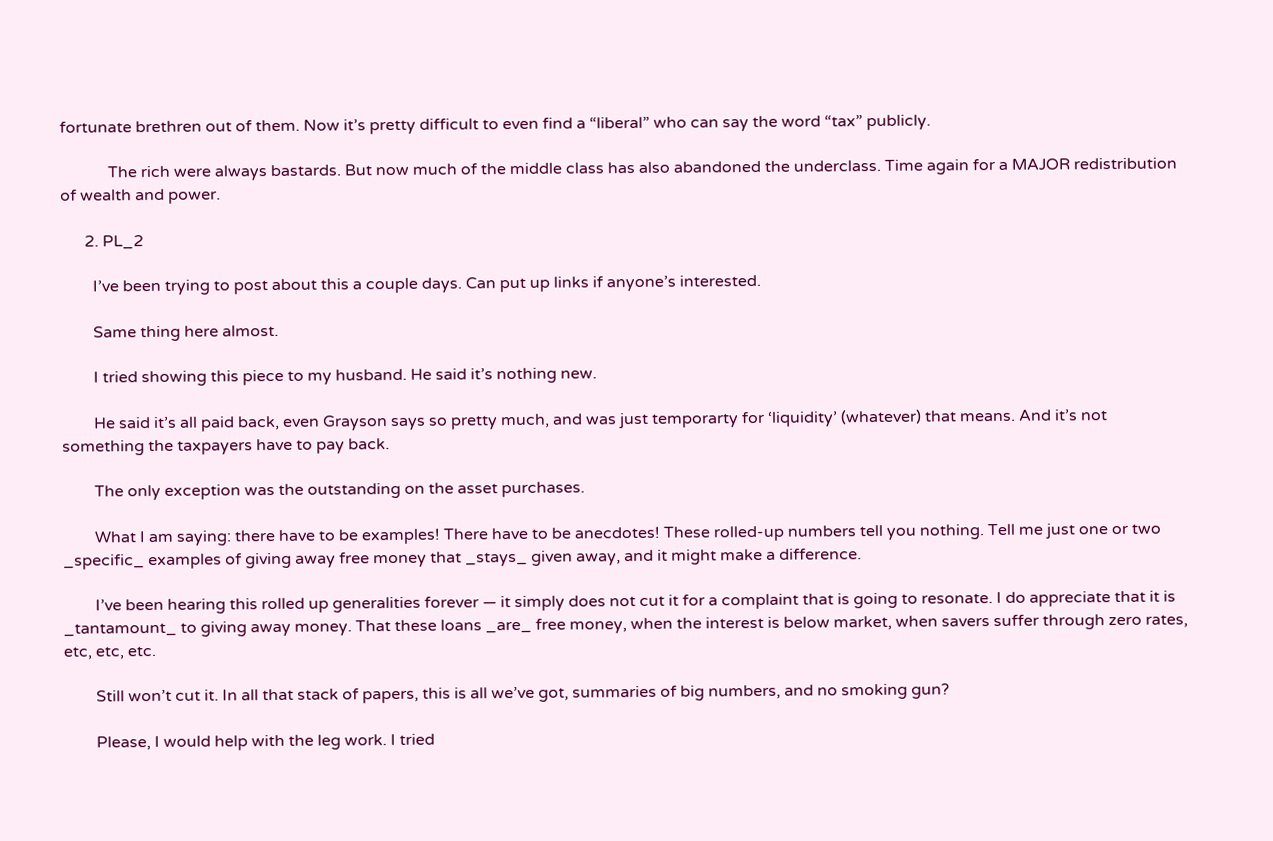fortunate brethren out of them. Now it’s pretty difficult to even find a “liberal” who can say the word “tax” publicly.

            The rich were always bastards. But now much of the middle class has also abandoned the underclass. Time again for a MAJOR redistribution of wealth and power.

      2. PL_2

        I’ve been trying to post about this a couple days. Can put up links if anyone’s interested.

        Same thing here almost.

        I tried showing this piece to my husband. He said it’s nothing new.

        He said it’s all paid back, even Grayson says so pretty much, and was just temporarty for ‘liquidity’ (whatever) that means. And it’s not something the taxpayers have to pay back.

        The only exception was the outstanding on the asset purchases.

        What I am saying: there have to be examples! There have to be anecdotes! These rolled-up numbers tell you nothing. Tell me just one or two _specific_ examples of giving away free money that _stays_ given away, and it might make a difference.

        I’ve been hearing this rolled up generalities forever — it simply does not cut it for a complaint that is going to resonate. I do appreciate that it is _tantamount_ to giving away money. That these loans _are_ free money, when the interest is below market, when savers suffer through zero rates, etc, etc, etc.

        Still won’t cut it. In all that stack of papers, this is all we’ve got, summaries of big numbers, and no smoking gun?

        Please, I would help with the leg work. I tried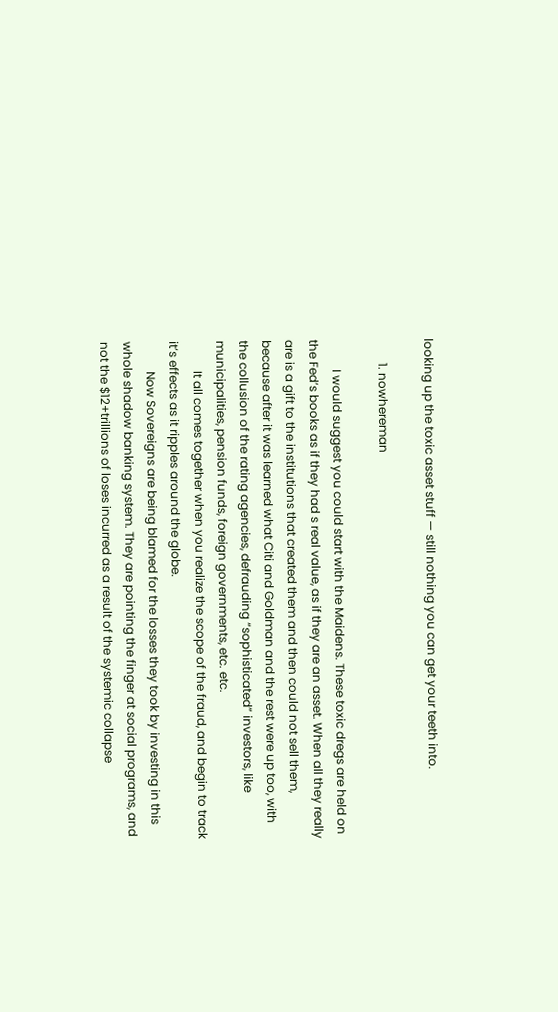looking up the toxic asset stuff — still nothing you can get your teeth into.

        1. nowhereman

          I would suggest you could start with the Maidens. These toxic dregs are held on the Fed’s books as if they had s real value, as if they are an asset. When all they really are is a gift to the institutions that created them and then could not sell them, because after it was learned what Citi and Goldman and the rest were up too, with the collusion of the rating agencies, defrauding “sophisticated” investors, like municipalities, pension funds, foreign governments, etc. etc.
          It all comes together when you realize the scope of the fraud, and begin to track it’s effects as it ripples around the globe.
          Now Sovereigns are being blamed for the losses they took by investing in this whole shadow banking system. They are pointing the finger at social programs, and not the $12+trillions of loses incurred as a result of the systemic collapse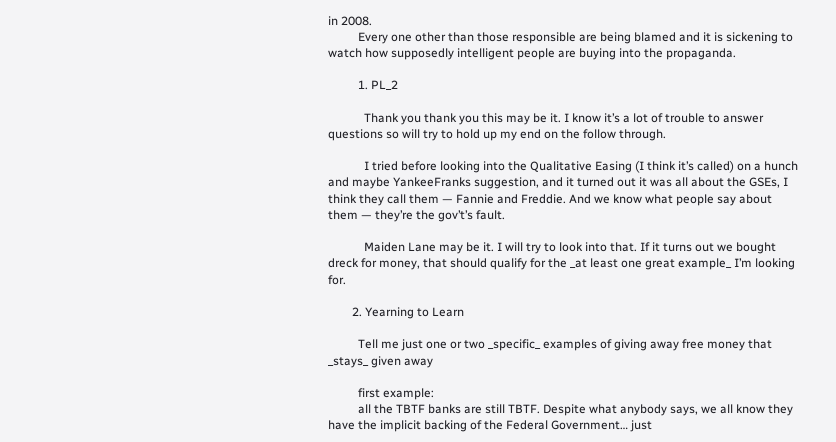in 2008.
          Every one other than those responsible are being blamed and it is sickening to watch how supposedly intelligent people are buying into the propaganda.

          1. PL_2

            Thank you thank you this may be it. I know it’s a lot of trouble to answer questions so will try to hold up my end on the follow through.

            I tried before looking into the Qualitative Easing (I think it’s called) on a hunch and maybe YankeeFranks suggestion, and it turned out it was all about the GSEs, I think they call them — Fannie and Freddie. And we know what people say about them — they’re the gov’t’s fault.

            Maiden Lane may be it. I will try to look into that. If it turns out we bought dreck for money, that should qualify for the _at least one great example_ I’m looking for.

        2. Yearning to Learn

          Tell me just one or two _specific_ examples of giving away free money that _stays_ given away

          first example:
          all the TBTF banks are still TBTF. Despite what anybody says, we all know they have the implicit backing of the Federal Government… just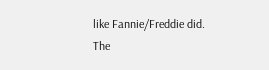like Fannie/Freddie did. The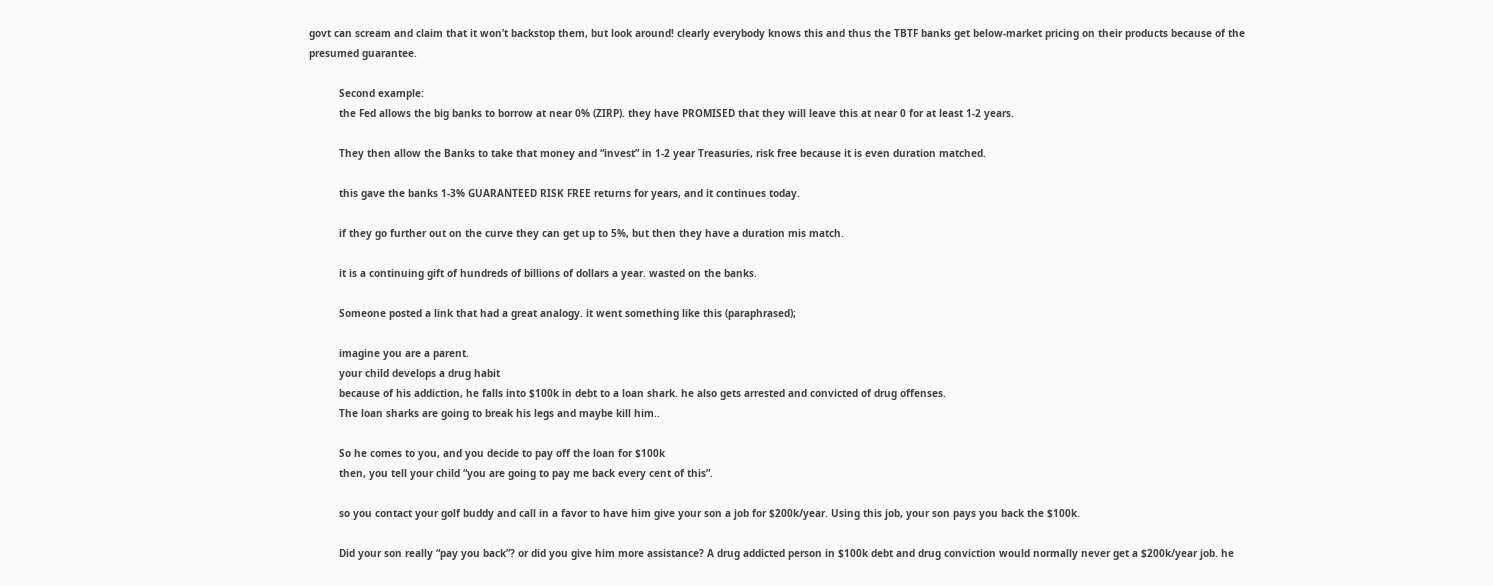govt can scream and claim that it won’t backstop them, but look around! clearly everybody knows this and thus the TBTF banks get below-market pricing on their products because of the presumed guarantee.

          Second example:
          the Fed allows the big banks to borrow at near 0% (ZIRP). they have PROMISED that they will leave this at near 0 for at least 1-2 years.

          They then allow the Banks to take that money and “invest” in 1-2 year Treasuries, risk free because it is even duration matched.

          this gave the banks 1-3% GUARANTEED RISK FREE returns for years, and it continues today.

          if they go further out on the curve they can get up to 5%, but then they have a duration mis match.

          it is a continuing gift of hundreds of billions of dollars a year. wasted on the banks.

          Someone posted a link that had a great analogy. it went something like this (paraphrased);

          imagine you are a parent.
          your child develops a drug habit
          because of his addiction, he falls into $100k in debt to a loan shark. he also gets arrested and convicted of drug offenses.
          The loan sharks are going to break his legs and maybe kill him..

          So he comes to you, and you decide to pay off the loan for $100k
          then, you tell your child “you are going to pay me back every cent of this”.

          so you contact your golf buddy and call in a favor to have him give your son a job for $200k/year. Using this job, your son pays you back the $100k.

          Did your son really “pay you back”? or did you give him more assistance? A drug addicted person in $100k debt and drug conviction would normally never get a $200k/year job. he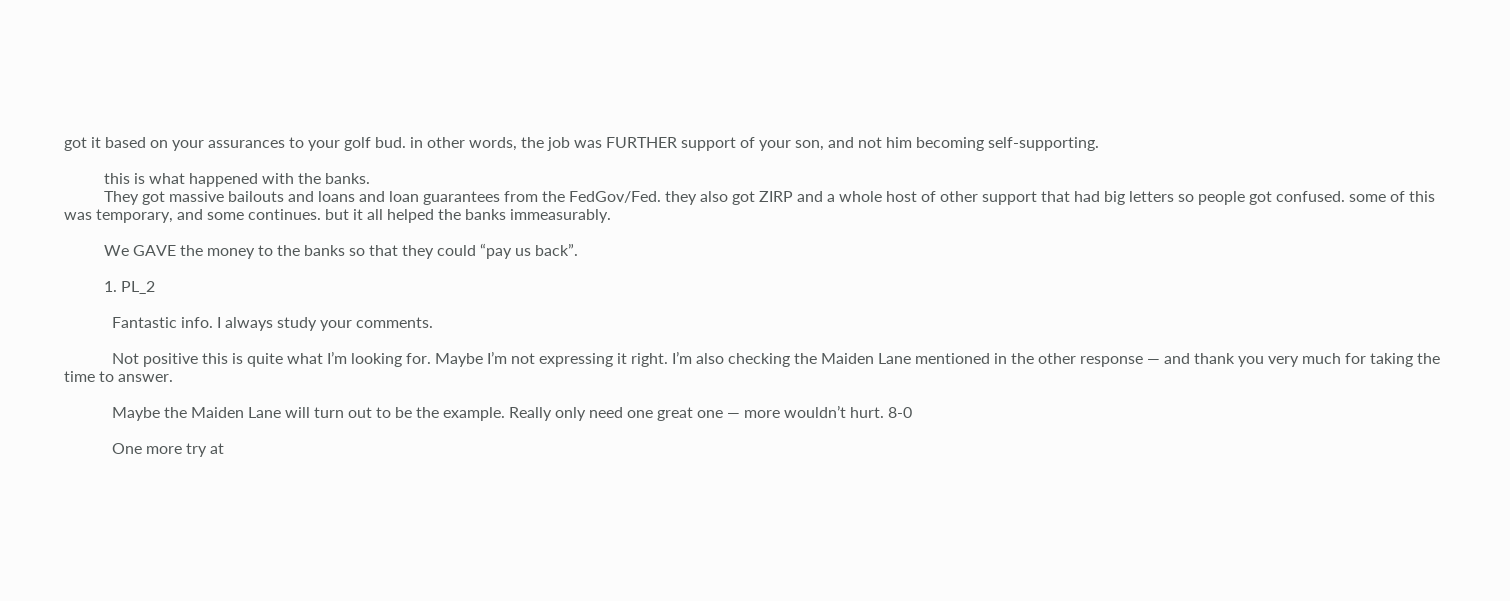got it based on your assurances to your golf bud. in other words, the job was FURTHER support of your son, and not him becoming self-supporting.

          this is what happened with the banks.
          They got massive bailouts and loans and loan guarantees from the FedGov/Fed. they also got ZIRP and a whole host of other support that had big letters so people got confused. some of this was temporary, and some continues. but it all helped the banks immeasurably.

          We GAVE the money to the banks so that they could “pay us back”.

          1. PL_2

            Fantastic info. I always study your comments.

            Not positive this is quite what I’m looking for. Maybe I’m not expressing it right. I’m also checking the Maiden Lane mentioned in the other response — and thank you very much for taking the time to answer.

            Maybe the Maiden Lane will turn out to be the example. Really only need one great one — more wouldn’t hurt. 8-0

            One more try at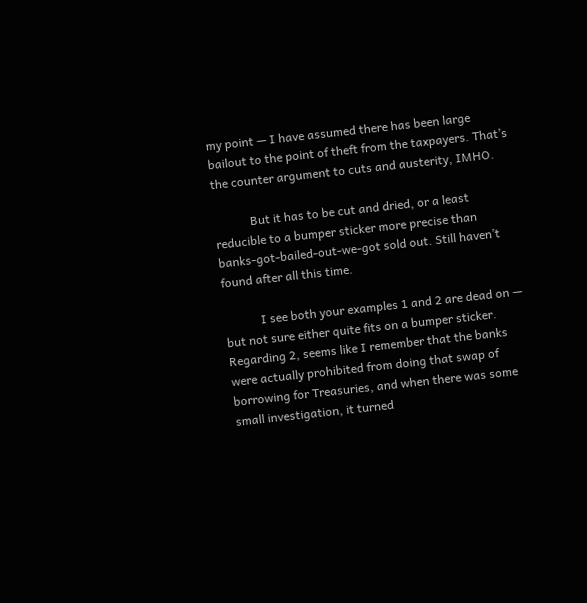my point — I have assumed there has been large bailout to the point of theft from the taxpayers. That’s the counter argument to cuts and austerity, IMHO.

            But it has to be cut and dried, or a least reducible to a bumper sticker more precise than banks-got-bailed-out-we-got sold out. Still haven’t found after all this time.

            I see both your examples 1 and 2 are dead on — but not sure either quite fits on a bumper sticker. Regarding 2, seems like I remember that the banks were actually prohibited from doing that swap of borrowing for Treasuries, and when there was some small investigation, it turned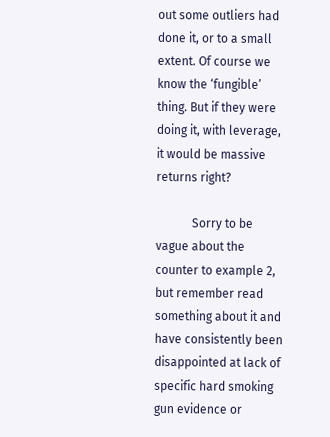out some outliers had done it, or to a small extent. Of course we know the ‘fungible’ thing. But if they were doing it, with leverage, it would be massive returns right?

            Sorry to be vague about the counter to example 2, but remember read something about it and have consistently been disappointed at lack of specific hard smoking gun evidence or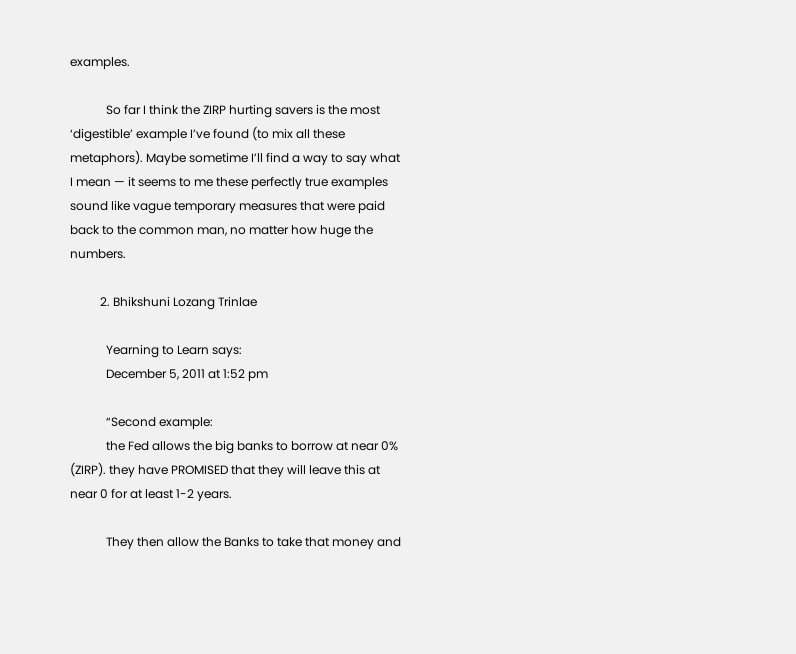examples.

            So far I think the ZIRP hurting savers is the most ‘digestible’ example I’ve found (to mix all these metaphors). Maybe sometime I’ll find a way to say what I mean — it seems to me these perfectly true examples sound like vague temporary measures that were paid back to the common man, no matter how huge the numbers.

          2. Bhikshuni Lozang Trinlae

            Yearning to Learn says:
            December 5, 2011 at 1:52 pm

            “Second example:
            the Fed allows the big banks to borrow at near 0% (ZIRP). they have PROMISED that they will leave this at near 0 for at least 1-2 years.

            They then allow the Banks to take that money and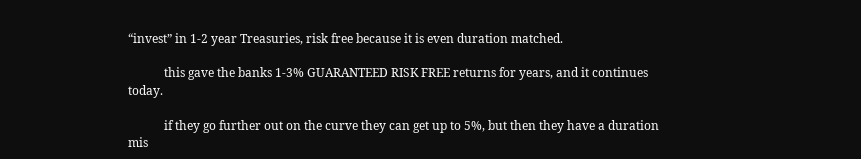“invest” in 1-2 year Treasuries, risk free because it is even duration matched.

            this gave the banks 1-3% GUARANTEED RISK FREE returns for years, and it continues today.

            if they go further out on the curve they can get up to 5%, but then they have a duration mis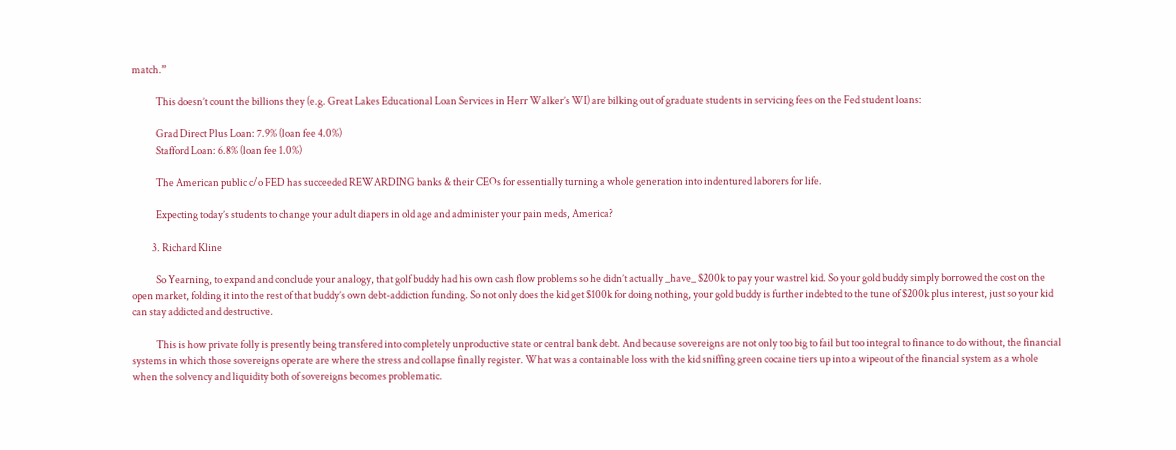match.”

            This doesn’t count the billions they (e.g. Great Lakes Educational Loan Services in Herr Walker’s WI) are bilking out of graduate students in servicing fees on the Fed student loans:

            Grad Direct Plus Loan: 7.9% (loan fee 4.0%)
            Stafford Loan: 6.8% (loan fee 1.0%)

            The American public c/o FED has succeeded REWARDING banks & their CEOs for essentially turning a whole generation into indentured laborers for life.

            Expecting today’s students to change your adult diapers in old age and administer your pain meds, America?

          3. Richard Kline

            So Yearning, to expand and conclude your analogy, that golf buddy had his own cash flow problems so he didn’t actually _have_ $200k to pay your wastrel kid. So your gold buddy simply borrowed the cost on the open market, folding it into the rest of that buddy’s own debt-addiction funding. So not only does the kid get $100k for doing nothing, your gold buddy is further indebted to the tune of $200k plus interest, just so your kid can stay addicted and destructive.

            This is how private folly is presently being transfered into completely unproductive state or central bank debt. And because sovereigns are not only too big to fail but too integral to finance to do without, the financial systems in which those sovereigns operate are where the stress and collapse finally register. What was a containable loss with the kid sniffing green cocaine tiers up into a wipeout of the financial system as a whole when the solvency and liquidity both of sovereigns becomes problematic.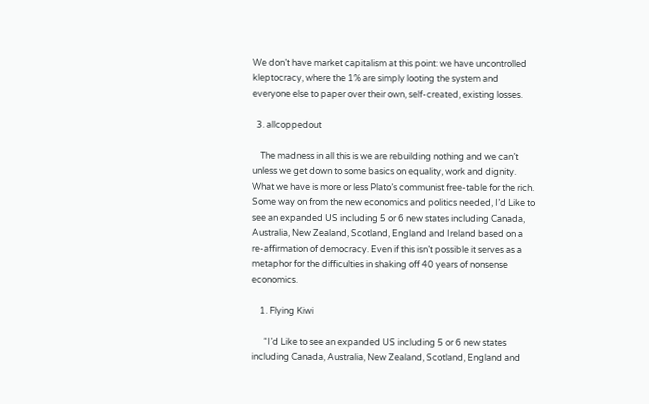We don’t have market capitalism at this point: we have uncontrolled kleptocracy, where the 1% are simply looting the system and everyone else to paper over their own, self-created, existing losses.

  3. allcoppedout

    The madness in all this is we are rebuilding nothing and we can’t unless we get down to some basics on equality, work and dignity. What we have is more or less Plato’s communist free-table for the rich. Some way on from the new economics and politics needed, I’d Like to see an expanded US including 5 or 6 new states including Canada, Australia, New Zealand, Scotland, England and Ireland based on a re-affirmation of democracy. Even if this isn’t possible it serves as a metaphor for the difficulties in shaking off 40 years of nonsense economics.

    1. Flying Kiwi

      “I’d Like to see an expanded US including 5 or 6 new states including Canada, Australia, New Zealand, Scotland, England and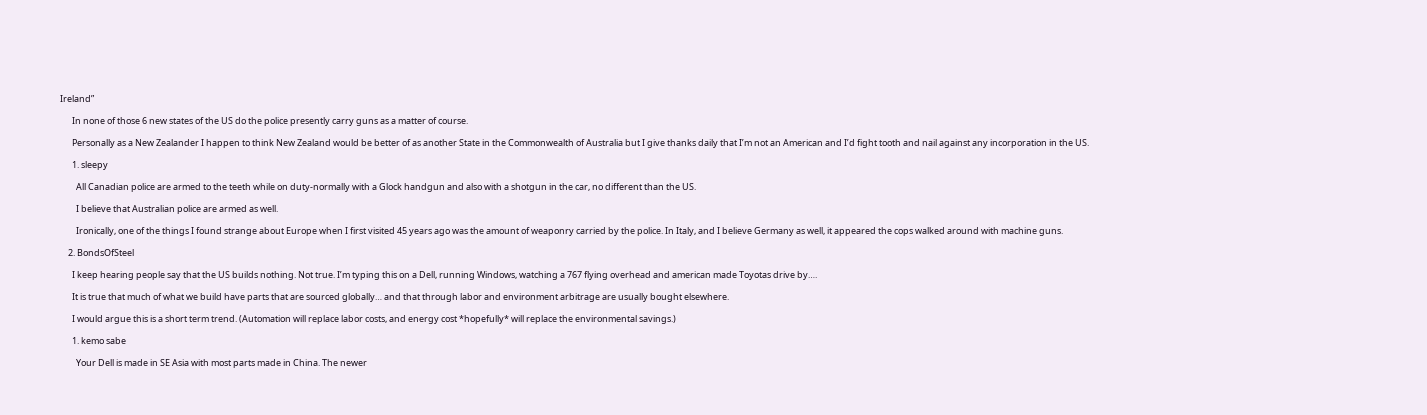Ireland”

      In none of those 6 new states of the US do the police presently carry guns as a matter of course.

      Personally as a New Zealander I happen to think New Zealand would be better of as another State in the Commonwealth of Australia but I give thanks daily that I’m not an American and I’d fight tooth and nail against any incorporation in the US.

      1. sleepy

        All Canadian police are armed to the teeth while on duty-normally with a Glock handgun and also with a shotgun in the car, no different than the US.

        I believe that Australian police are armed as well.

        Ironically, one of the things I found strange about Europe when I first visited 45 years ago was the amount of weaponry carried by the police. In Italy, and I believe Germany as well, it appeared the cops walked around with machine guns.

    2. BondsOfSteel

      I keep hearing people say that the US builds nothing. Not true. I’m typing this on a Dell, running Windows, watching a 767 flying overhead and american made Toyotas drive by….

      It is true that much of what we build have parts that are sourced globally… and that through labor and environment arbitrage are usually bought elsewhere.

      I would argue this is a short term trend. (Automation will replace labor costs, and energy cost *hopefully* will replace the environmental savings.)

      1. kemo sabe

        Your Dell is made in SE Asia with most parts made in China. The newer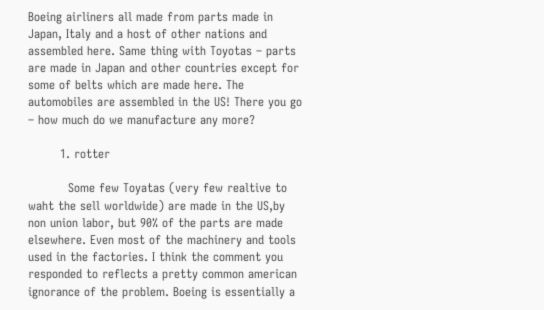Boeing airliners all made from parts made in Japan, Italy and a host of other nations and assembled here. Same thing with Toyotas – parts are made in Japan and other countries except for some of belts which are made here. The automobiles are assembled in the US! There you go – how much do we manufacture any more?

        1. rotter

          Some few Toyatas (very few realtive to waht the sell worldwide) are made in the US,by non union labor, but 90% of the parts are made elsewhere. Even most of the machinery and tools used in the factories. I think the comment you responded to reflects a pretty common american ignorance of the problem. Boeing is essentially a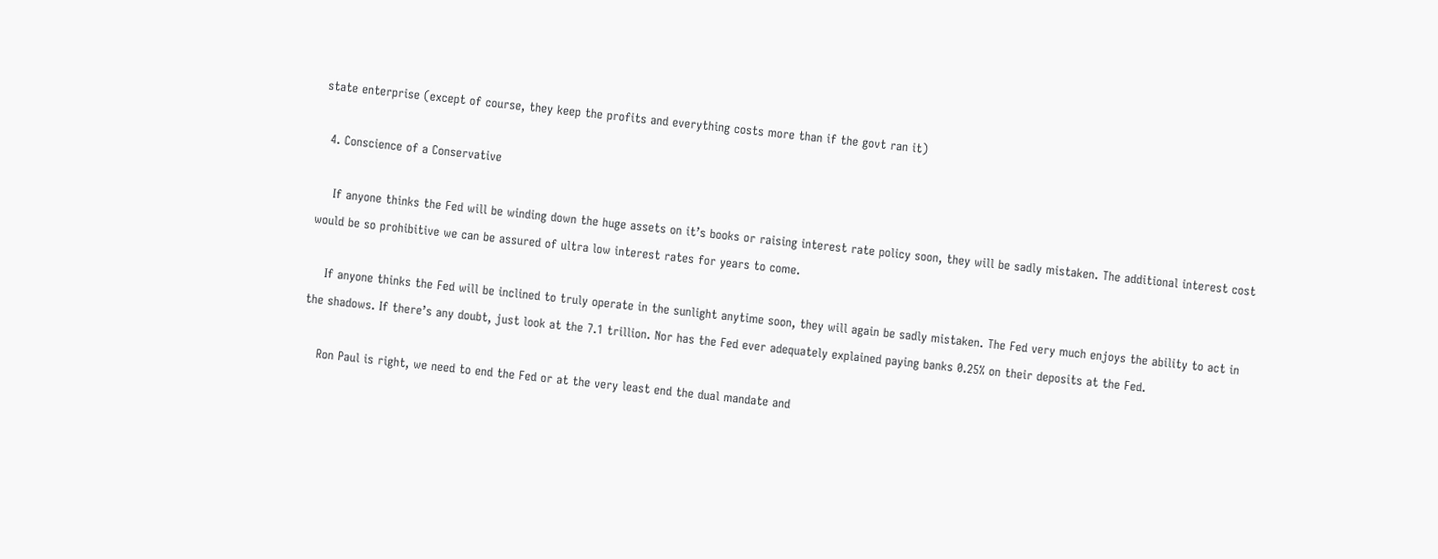state enterprise (except of course, they keep the profits and everything costs more than if the govt ran it)

  4. Conscience of a Conservative

    If anyone thinks the Fed will be winding down the huge assets on it’s books or raising interest rate policy soon, they will be sadly mistaken. The additional interest cost would be so prohibitive we can be assured of ultra low interest rates for years to come.

    If anyone thinks the Fed will be inclined to truly operate in the sunlight anytime soon, they will again be sadly mistaken. The Fed very much enjoys the ability to act in the shadows. If there’s any doubt, just look at the 7.1 trillion. Nor has the Fed ever adequately explained paying banks 0.25% on their deposits at the Fed.

    Ron Paul is right, we need to end the Fed or at the very least end the dual mandate and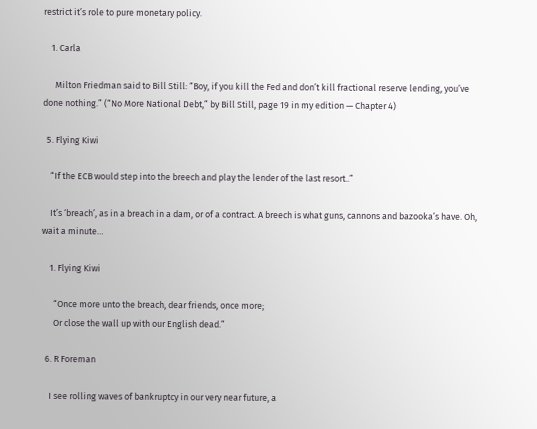restrict it’s role to pure monetary policy.

    1. Carla

      Milton Friedman said to Bill Still: “Boy, if you kill the Fed and don’t kill fractional reserve lending, you’ve done nothing.” (“No More National Debt,” by Bill Still, page 19 in my edition — Chapter 4)

  5. Flying Kiwi

    “If the ECB would step into the breech and play the lender of the last resort..”

    It’s ‘breach’, as in a breach in a dam, or of a contract. A breech is what guns, cannons and bazooka’s have. Oh, wait a minute…

    1. Flying Kiwi

      “Once more unto the breach, dear friends, once more;
      Or close the wall up with our English dead.”

  6. R Foreman

    I see rolling waves of bankruptcy in our very near future, a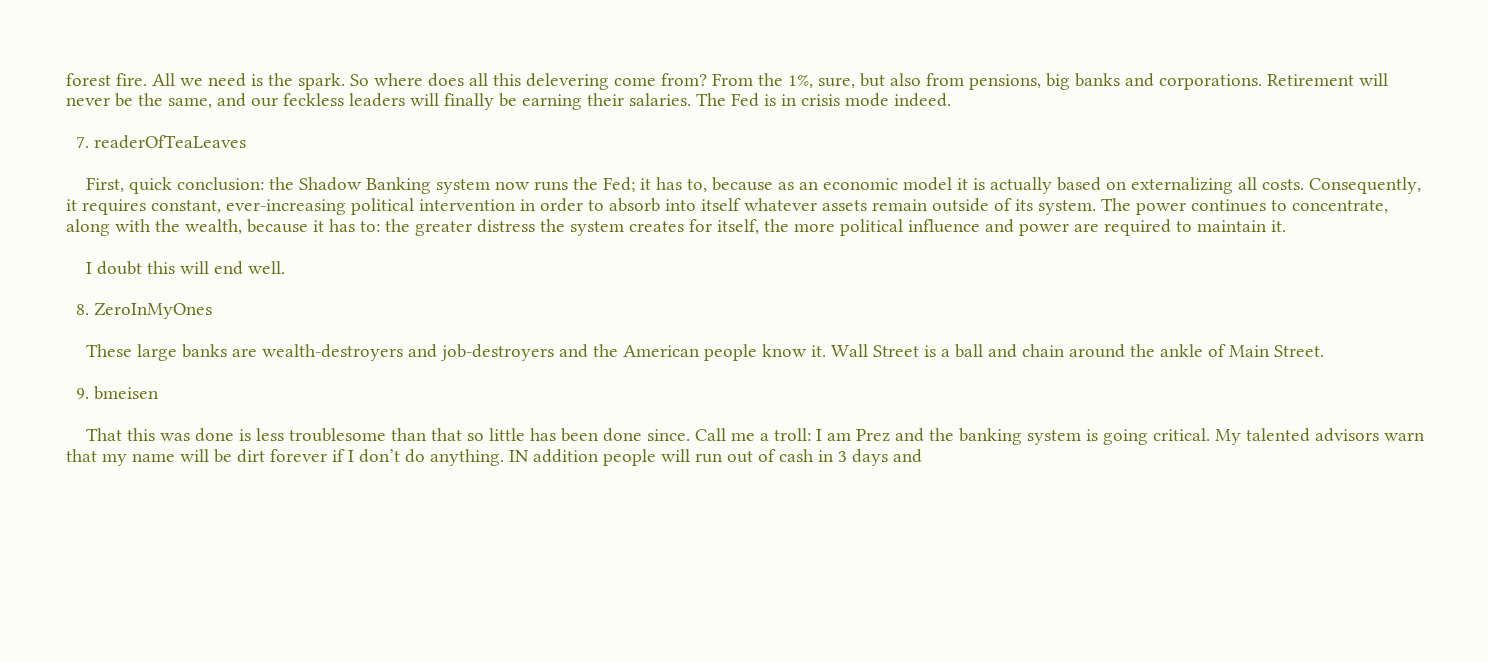forest fire. All we need is the spark. So where does all this delevering come from? From the 1%, sure, but also from pensions, big banks and corporations. Retirement will never be the same, and our feckless leaders will finally be earning their salaries. The Fed is in crisis mode indeed.

  7. readerOfTeaLeaves

    First, quick conclusion: the Shadow Banking system now runs the Fed; it has to, because as an economic model it is actually based on externalizing all costs. Consequently, it requires constant, ever-increasing political intervention in order to absorb into itself whatever assets remain outside of its system. The power continues to concentrate, along with the wealth, because it has to: the greater distress the system creates for itself, the more political influence and power are required to maintain it.

    I doubt this will end well.

  8. ZeroInMyOnes

    These large banks are wealth-destroyers and job-destroyers and the American people know it. Wall Street is a ball and chain around the ankle of Main Street.

  9. bmeisen

    That this was done is less troublesome than that so little has been done since. Call me a troll: I am Prez and the banking system is going critical. My talented advisors warn that my name will be dirt forever if I don’t do anything. IN addition people will run out of cash in 3 days and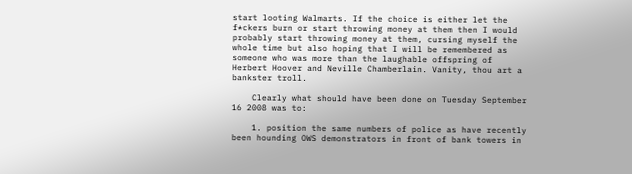start looting Walmarts. If the choice is either let the f*ckers burn or start throwing money at them then I would probably start throwing money at them, cursing myself the whole time but also hoping that I will be remembered as someone who was more than the laughable offspring of Herbert Hoover and Neville Chamberlain. Vanity, thou art a bankster troll.

    Clearly what should have been done on Tuesday September 16 2008 was to:

    1. position the same numbers of police as have recently been hounding OWS demonstrators in front of bank towers in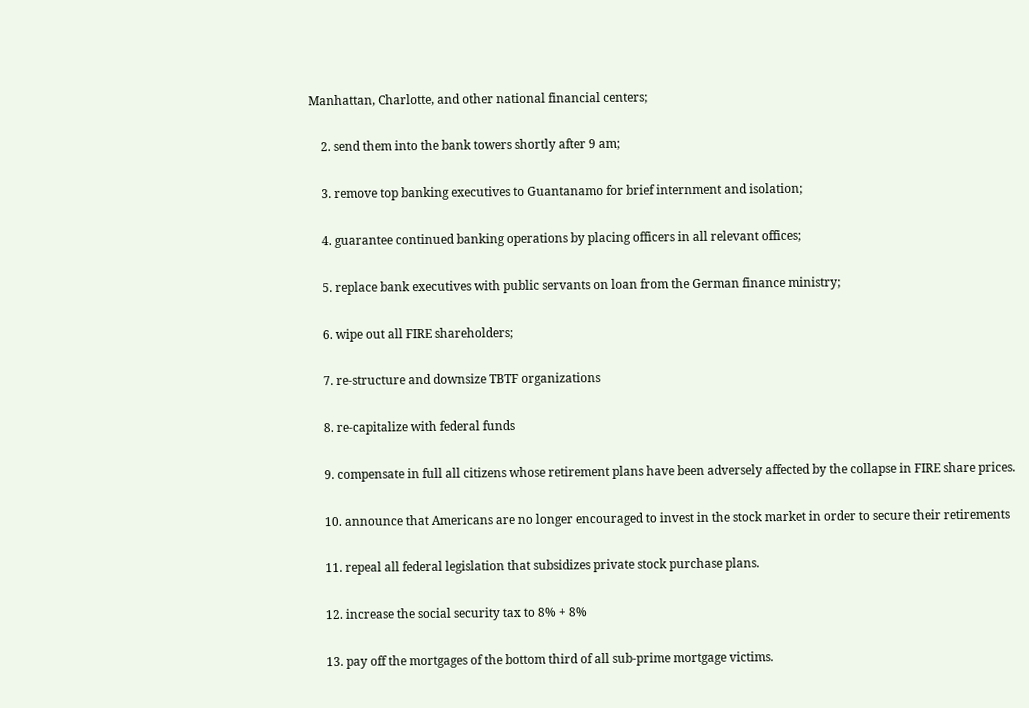Manhattan, Charlotte, and other national financial centers;

    2. send them into the bank towers shortly after 9 am;

    3. remove top banking executives to Guantanamo for brief internment and isolation;

    4. guarantee continued banking operations by placing officers in all relevant offices;

    5. replace bank executives with public servants on loan from the German finance ministry;

    6. wipe out all FIRE shareholders;

    7. re-structure and downsize TBTF organizations

    8. re-capitalize with federal funds

    9. compensate in full all citizens whose retirement plans have been adversely affected by the collapse in FIRE share prices.

    10. announce that Americans are no longer encouraged to invest in the stock market in order to secure their retirements

    11. repeal all federal legislation that subsidizes private stock purchase plans.

    12. increase the social security tax to 8% + 8%

    13. pay off the mortgages of the bottom third of all sub-prime mortgage victims.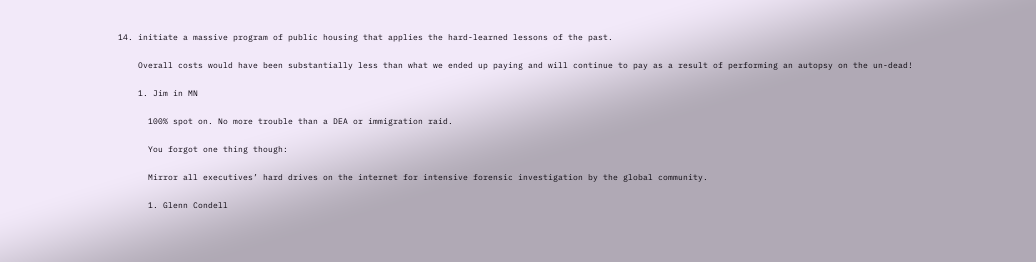14. initiate a massive program of public housing that applies the hard-learned lessons of the past.

    Overall costs would have been substantially less than what we ended up paying and will continue to pay as a result of performing an autopsy on the un-dead!

    1. Jim in MN

      100% spot on. No more trouble than a DEA or immigration raid.

      You forgot one thing though:

      Mirror all executives’ hard drives on the internet for intensive forensic investigation by the global community.

      1. Glenn Condell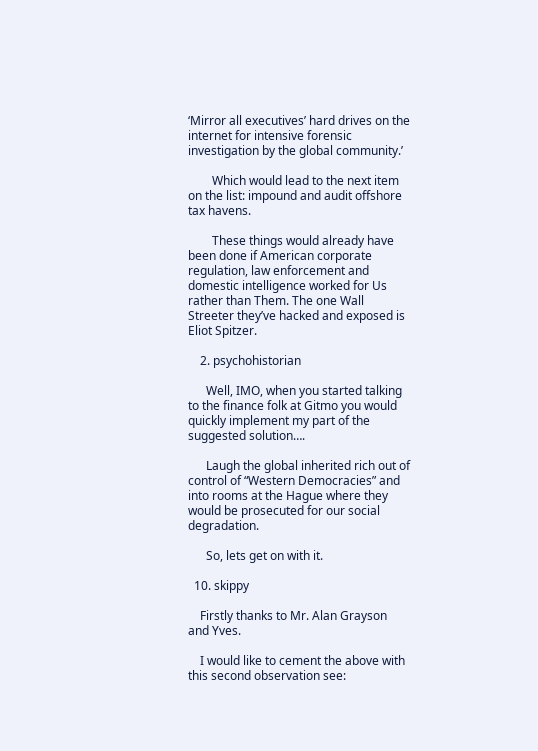‘Mirror all executives’ hard drives on the internet for intensive forensic investigation by the global community.’

        Which would lead to the next item on the list: impound and audit offshore tax havens.

        These things would already have been done if American corporate regulation, law enforcement and domestic intelligence worked for Us rather than Them. The one Wall Streeter they’ve hacked and exposed is Eliot Spitzer.

    2. psychohistorian

      Well, IMO, when you started talking to the finance folk at Gitmo you would quickly implement my part of the suggested solution….

      Laugh the global inherited rich out of control of “Western Democracies” and into rooms at the Hague where they would be prosecuted for our social degradation.

      So, lets get on with it.

  10. skippy

    Firstly thanks to Mr. Alan Grayson and Yves.

    I would like to cement the above with this second observation see: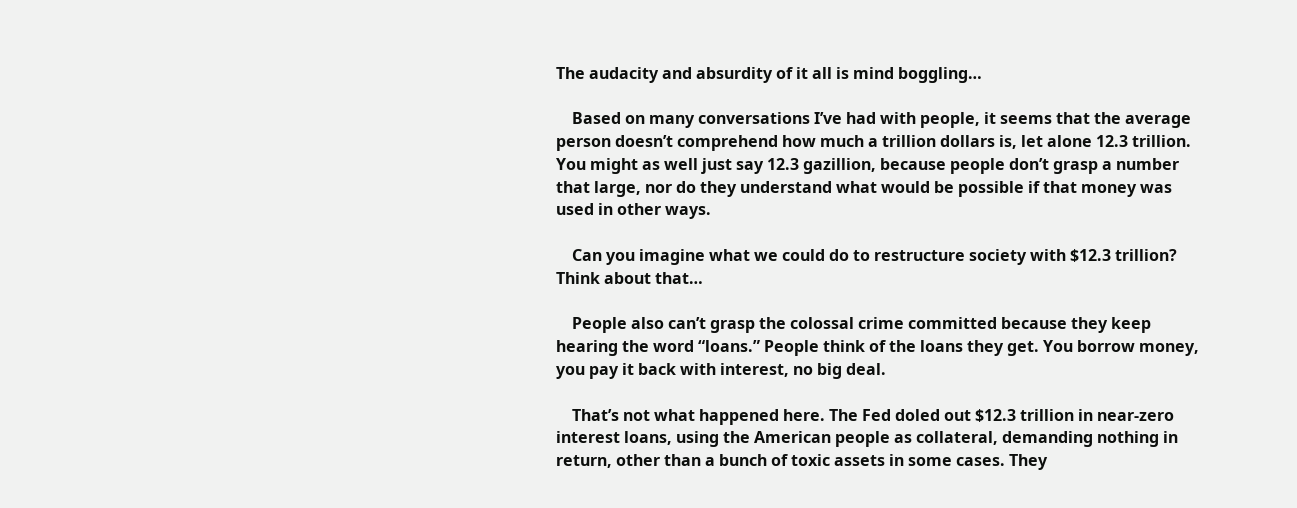The audacity and absurdity of it all is mind boggling…

    Based on many conversations I’ve had with people, it seems that the average person doesn’t comprehend how much a trillion dollars is, let alone 12.3 trillion. You might as well just say 12.3 gazillion, because people don’t grasp a number that large, nor do they understand what would be possible if that money was used in other ways.

    Can you imagine what we could do to restructure society with $12.3 trillion? Think about that…

    People also can’t grasp the colossal crime committed because they keep hearing the word “loans.” People think of the loans they get. You borrow money, you pay it back with interest, no big deal.

    That’s not what happened here. The Fed doled out $12.3 trillion in near-zero interest loans, using the American people as collateral, demanding nothing in return, other than a bunch of toxic assets in some cases. They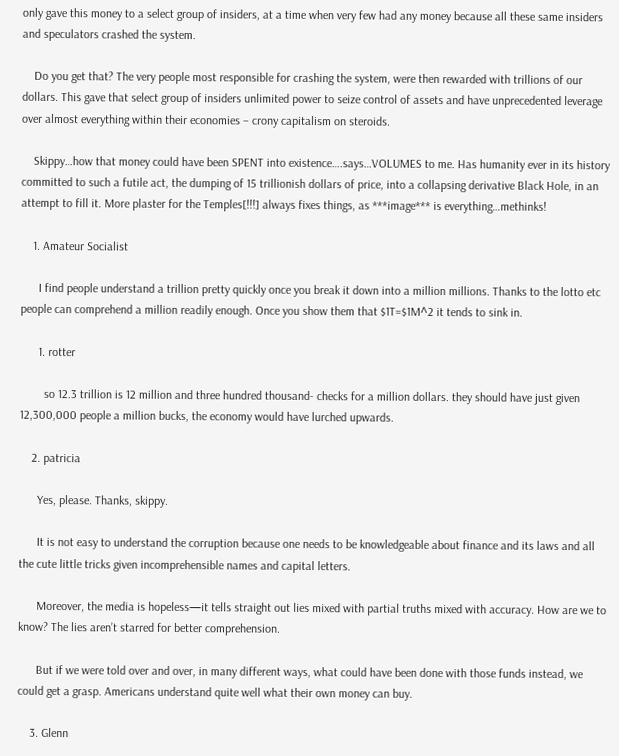only gave this money to a select group of insiders, at a time when very few had any money because all these same insiders and speculators crashed the system.

    Do you get that? The very people most responsible for crashing the system, were then rewarded with trillions of our dollars. This gave that select group of insiders unlimited power to seize control of assets and have unprecedented leverage over almost everything within their economies – crony capitalism on steroids.

    Skippy…how that money could have been SPENT into existence….says…VOLUMES to me. Has humanity ever in its history committed to such a futile act, the dumping of 15 trillionish dollars of price, into a collapsing derivative Black Hole, in an attempt to fill it. More plaster for the Temples[!!!] always fixes things, as ***image*** is everything…methinks!

    1. Amateur Socialist

      I find people understand a trillion pretty quickly once you break it down into a million millions. Thanks to the lotto etc people can comprehend a million readily enough. Once you show them that $1T=$1M^2 it tends to sink in.

      1. rotter

        so 12.3 trillion is 12 million and three hundred thousand- checks for a million dollars. they should have just given 12,300,000 people a million bucks, the economy would have lurched upwards.

    2. patricia

      Yes, please. Thanks, skippy.

      It is not easy to understand the corruption because one needs to be knowledgeable about finance and its laws and all the cute little tricks given incomprehensible names and capital letters.

      Moreover, the media is hopeless—it tells straight out lies mixed with partial truths mixed with accuracy. How are we to know? The lies aren’t starred for better comprehension.

      But if we were told over and over, in many different ways, what could have been done with those funds instead, we could get a grasp. Americans understand quite well what their own money can buy.

    3. Glenn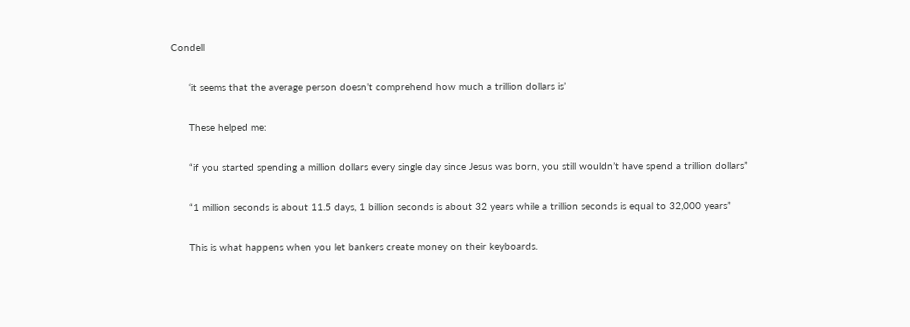Condell

      ‘it seems that the average person doesn’t comprehend how much a trillion dollars is’

      These helped me:

      “if you started spending a million dollars every single day since Jesus was born, you still wouldn’t have spend a trillion dollars”

      “1 million seconds is about 11.5 days, 1 billion seconds is about 32 years while a trillion seconds is equal to 32,000 years”

      This is what happens when you let bankers create money on their keyboards.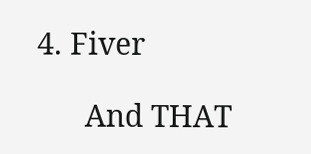4. Fiver

      And THAT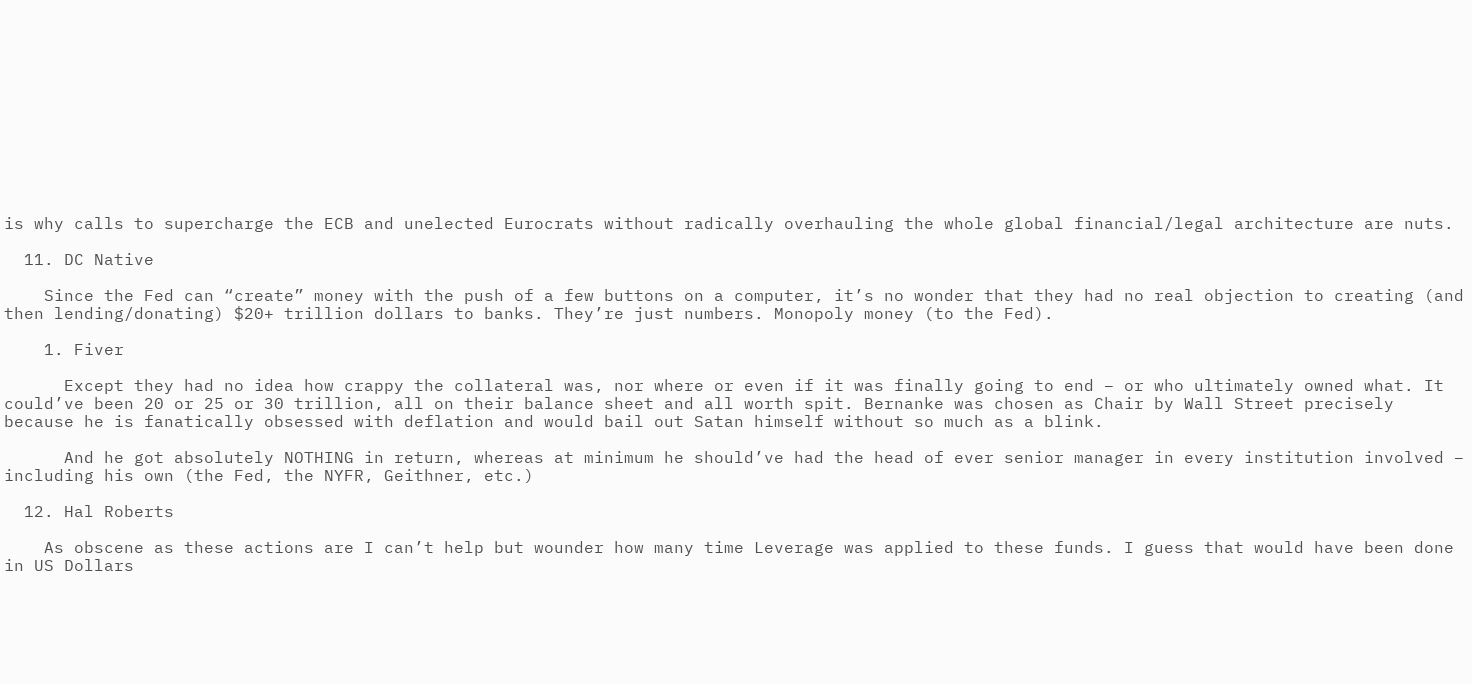is why calls to supercharge the ECB and unelected Eurocrats without radically overhauling the whole global financial/legal architecture are nuts.

  11. DC Native

    Since the Fed can “create” money with the push of a few buttons on a computer, it’s no wonder that they had no real objection to creating (and then lending/donating) $20+ trillion dollars to banks. They’re just numbers. Monopoly money (to the Fed).

    1. Fiver

      Except they had no idea how crappy the collateral was, nor where or even if it was finally going to end – or who ultimately owned what. It could’ve been 20 or 25 or 30 trillion, all on their balance sheet and all worth spit. Bernanke was chosen as Chair by Wall Street precisely because he is fanatically obsessed with deflation and would bail out Satan himself without so much as a blink.

      And he got absolutely NOTHING in return, whereas at minimum he should’ve had the head of ever senior manager in every institution involved – including his own (the Fed, the NYFR, Geithner, etc.)

  12. Hal Roberts

    As obscene as these actions are I can’t help but wounder how many time Leverage was applied to these funds. I guess that would have been done in US Dollars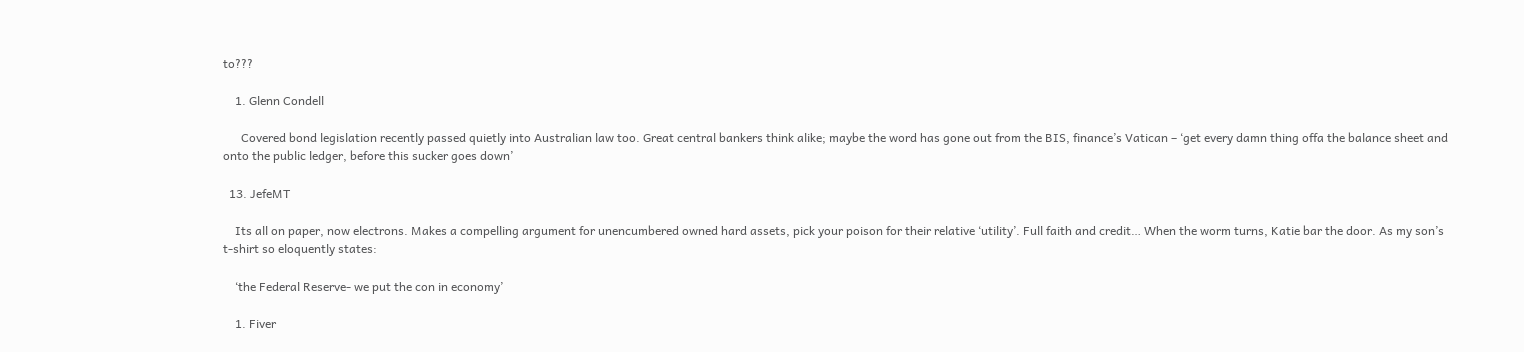to???

    1. Glenn Condell

      Covered bond legislation recently passed quietly into Australian law too. Great central bankers think alike; maybe the word has gone out from the BIS, finance’s Vatican – ‘get every damn thing offa the balance sheet and onto the public ledger, before this sucker goes down’

  13. JefeMT

    Its all on paper, now electrons. Makes a compelling argument for unencumbered owned hard assets, pick your poison for their relative ‘utility’. Full faith and credit… When the worm turns, Katie bar the door. As my son’s t-shirt so eloquently states:

    ‘the Federal Reserve- we put the con in economy’

    1. Fiver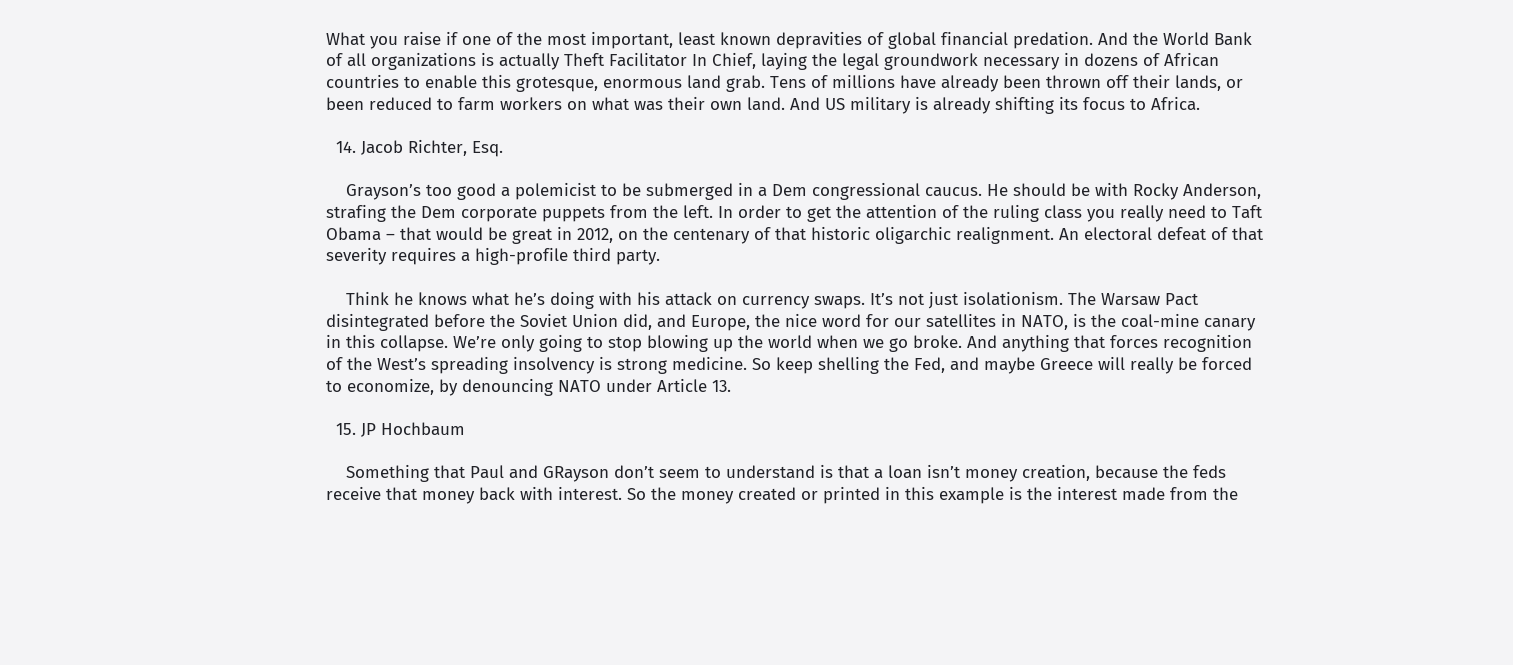What you raise if one of the most important, least known depravities of global financial predation. And the World Bank of all organizations is actually Theft Facilitator In Chief, laying the legal groundwork necessary in dozens of African countries to enable this grotesque, enormous land grab. Tens of millions have already been thrown off their lands, or been reduced to farm workers on what was their own land. And US military is already shifting its focus to Africa.

  14. Jacob Richter, Esq.

    Grayson’s too good a polemicist to be submerged in a Dem congressional caucus. He should be with Rocky Anderson, strafing the Dem corporate puppets from the left. In order to get the attention of the ruling class you really need to Taft Obama – that would be great in 2012, on the centenary of that historic oligarchic realignment. An electoral defeat of that severity requires a high-profile third party.

    Think he knows what he’s doing with his attack on currency swaps. It’s not just isolationism. The Warsaw Pact disintegrated before the Soviet Union did, and Europe, the nice word for our satellites in NATO, is the coal-mine canary in this collapse. We’re only going to stop blowing up the world when we go broke. And anything that forces recognition of the West’s spreading insolvency is strong medicine. So keep shelling the Fed, and maybe Greece will really be forced to economize, by denouncing NATO under Article 13.

  15. JP Hochbaum

    Something that Paul and GRayson don’t seem to understand is that a loan isn’t money creation, because the feds receive that money back with interest. So the money created or printed in this example is the interest made from the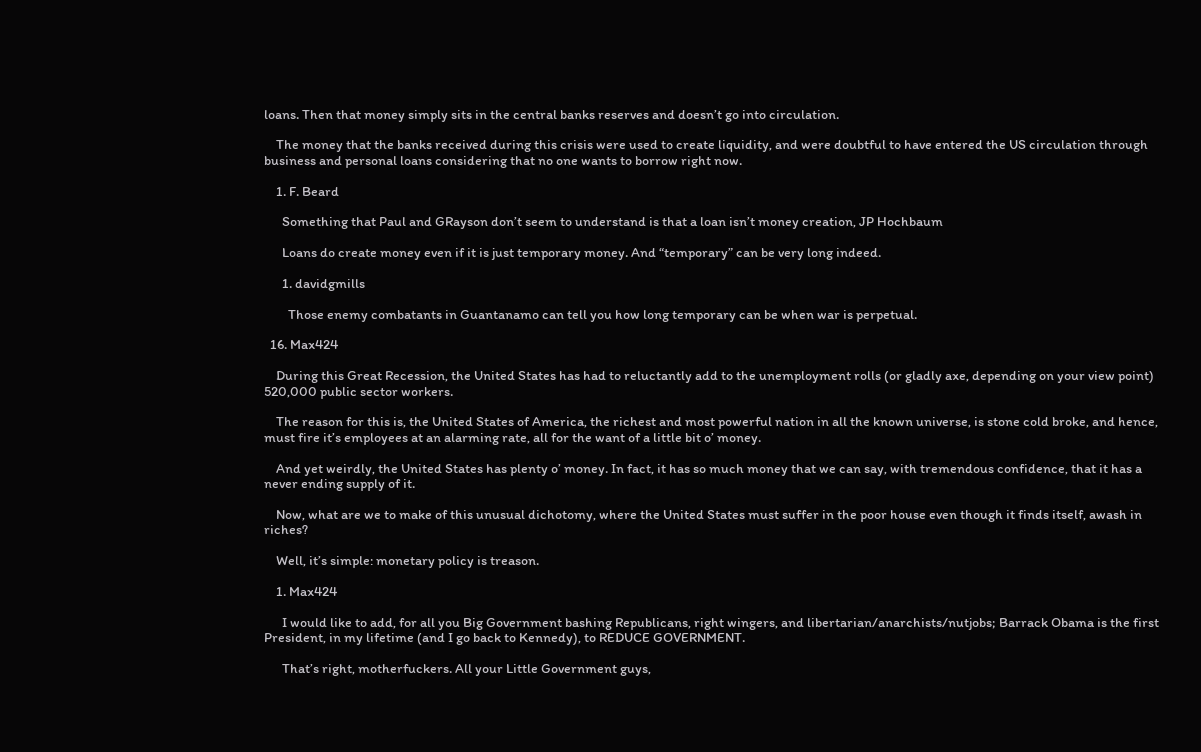loans. Then that money simply sits in the central banks reserves and doesn’t go into circulation.

    The money that the banks received during this crisis were used to create liquidity, and were doubtful to have entered the US circulation through business and personal loans considering that no one wants to borrow right now.

    1. F. Beard

      Something that Paul and GRayson don’t seem to understand is that a loan isn’t money creation, JP Hochbaum

      Loans do create money even if it is just temporary money. And “temporary” can be very long indeed.

      1. davidgmills

        Those enemy combatants in Guantanamo can tell you how long temporary can be when war is perpetual.

  16. Max424

    During this Great Recession, the United States has had to reluctantly add to the unemployment rolls (or gladly axe, depending on your view point) 520,000 public sector workers.

    The reason for this is, the United States of America, the richest and most powerful nation in all the known universe, is stone cold broke, and hence, must fire it’s employees at an alarming rate, all for the want of a little bit o’ money.

    And yet weirdly, the United States has plenty o’ money. In fact, it has so much money that we can say, with tremendous confidence, that it has a never ending supply of it.

    Now, what are we to make of this unusual dichotomy, where the United States must suffer in the poor house even though it finds itself, awash in riches?

    Well, it’s simple: monetary policy is treason.

    1. Max424

      I would like to add, for all you Big Government bashing Republicans, right wingers, and libertarian/anarchists/nutjobs; Barrack Obama is the first President, in my lifetime (and I go back to Kennedy), to REDUCE GOVERNMENT.

      That’s right, motherfuckers. All your Little Government guys,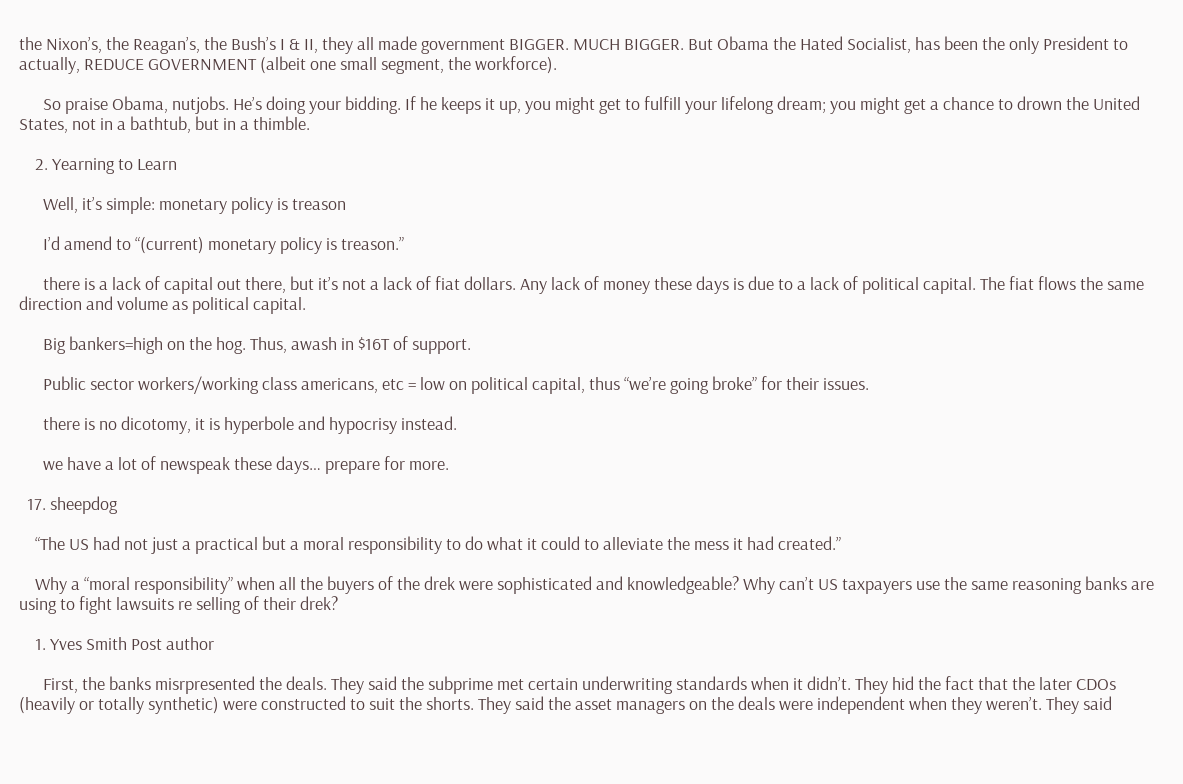the Nixon’s, the Reagan’s, the Bush’s I & II, they all made government BIGGER. MUCH BIGGER. But Obama the Hated Socialist, has been the only President to actually, REDUCE GOVERNMENT (albeit one small segment, the workforce).

      So praise Obama, nutjobs. He’s doing your bidding. If he keeps it up, you might get to fulfill your lifelong dream; you might get a chance to drown the United States, not in a bathtub, but in a thimble.

    2. Yearning to Learn

      Well, it’s simple: monetary policy is treason

      I’d amend to “(current) monetary policy is treason.”

      there is a lack of capital out there, but it’s not a lack of fiat dollars. Any lack of money these days is due to a lack of political capital. The fiat flows the same direction and volume as political capital.

      Big bankers=high on the hog. Thus, awash in $16T of support.

      Public sector workers/working class americans, etc = low on political capital, thus “we’re going broke” for their issues.

      there is no dicotomy, it is hyperbole and hypocrisy instead.

      we have a lot of newspeak these days… prepare for more.

  17. sheepdog

    “The US had not just a practical but a moral responsibility to do what it could to alleviate the mess it had created.”

    Why a “moral responsibility” when all the buyers of the drek were sophisticated and knowledgeable? Why can’t US taxpayers use the same reasoning banks are using to fight lawsuits re selling of their drek?

    1. Yves Smith Post author

      First, the banks misrpresented the deals. They said the subprime met certain underwriting standards when it didn’t. They hid the fact that the later CDOs (heavily or totally synthetic) were constructed to suit the shorts. They said the asset managers on the deals were independent when they weren’t. They said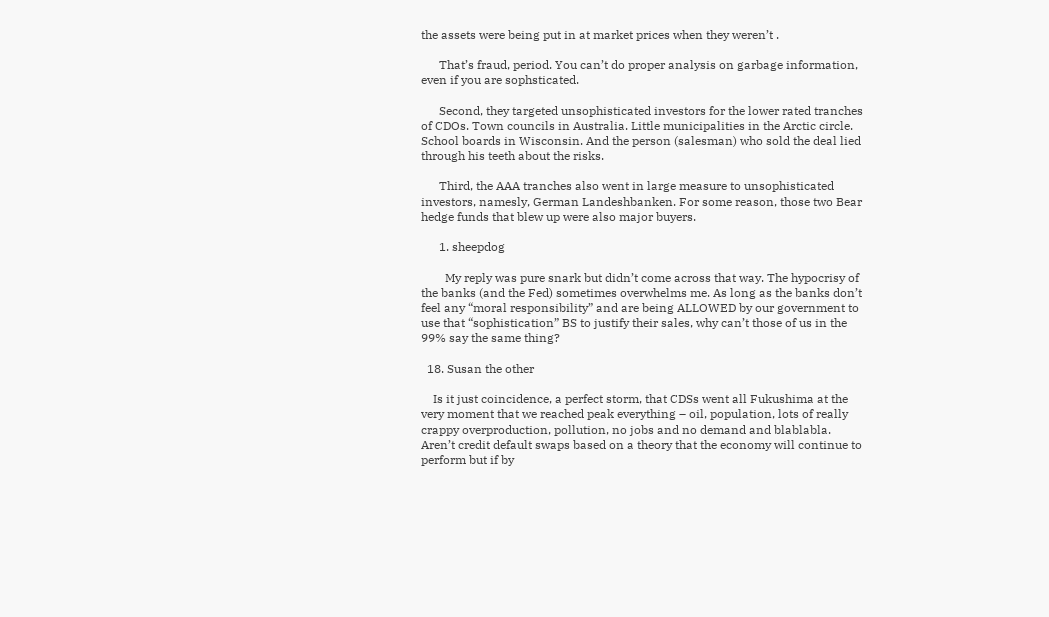the assets were being put in at market prices when they weren’t .

      That’s fraud, period. You can’t do proper analysis on garbage information, even if you are sophsticated.

      Second, they targeted unsophisticated investors for the lower rated tranches of CDOs. Town councils in Australia. Little municipalities in the Arctic circle. School boards in Wisconsin. And the person (salesman) who sold the deal lied through his teeth about the risks.

      Third, the AAA tranches also went in large measure to unsophisticated investors, namesly, German Landeshbanken. For some reason, those two Bear hedge funds that blew up were also major buyers.

      1. sheepdog

        My reply was pure snark but didn’t come across that way. The hypocrisy of the banks (and the Fed) sometimes overwhelms me. As long as the banks don’t feel any “moral responsibility” and are being ALLOWED by our government to use that “sophistication” BS to justify their sales, why can’t those of us in the 99% say the same thing?

  18. Susan the other

    Is it just coincidence, a perfect storm, that CDSs went all Fukushima at the very moment that we reached peak everything – oil, population, lots of really crappy overproduction, pollution, no jobs and no demand and blablabla. Aren’t credit default swaps based on a theory that the economy will continue to perform but if by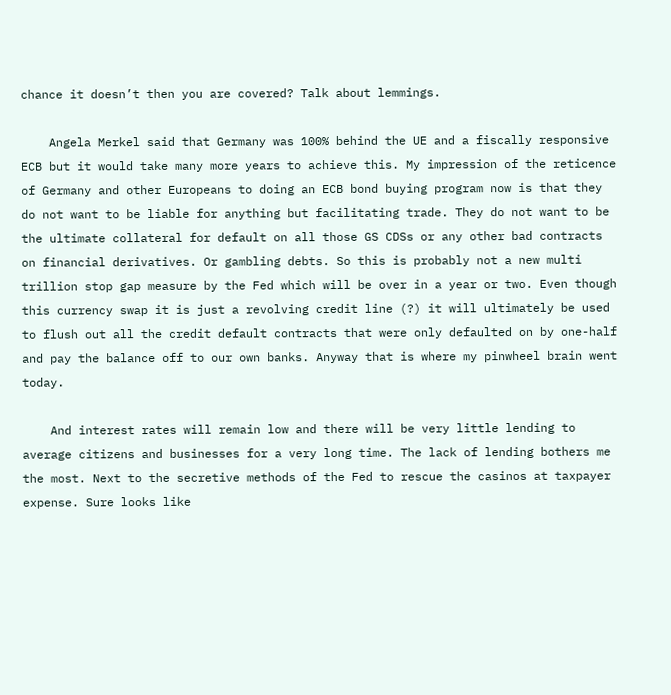chance it doesn’t then you are covered? Talk about lemmings.

    Angela Merkel said that Germany was 100% behind the UE and a fiscally responsive ECB but it would take many more years to achieve this. My impression of the reticence of Germany and other Europeans to doing an ECB bond buying program now is that they do not want to be liable for anything but facilitating trade. They do not want to be the ultimate collateral for default on all those GS CDSs or any other bad contracts on financial derivatives. Or gambling debts. So this is probably not a new multi trillion stop gap measure by the Fed which will be over in a year or two. Even though this currency swap it is just a revolving credit line (?) it will ultimately be used to flush out all the credit default contracts that were only defaulted on by one-half and pay the balance off to our own banks. Anyway that is where my pinwheel brain went today.

    And interest rates will remain low and there will be very little lending to average citizens and businesses for a very long time. The lack of lending bothers me the most. Next to the secretive methods of the Fed to rescue the casinos at taxpayer expense. Sure looks like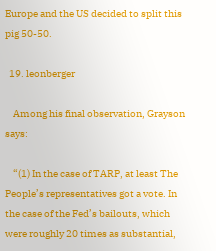Europe and the US decided to split this pig 50-50.

  19. leonberger

    Among his final observation, Grayson says:

    “(1) In the case of TARP, at least The People’s representatives got a vote. In the case of the Fed’s bailouts, which were roughly 20 times as substantial,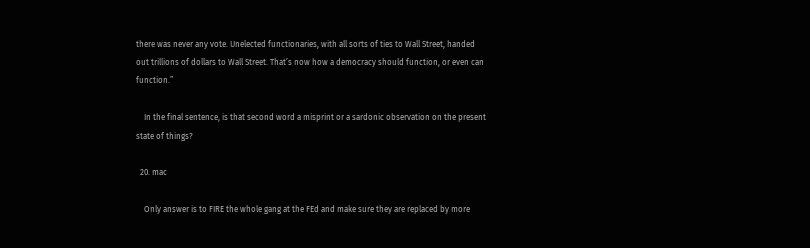there was never any vote. Unelected functionaries, with all sorts of ties to Wall Street, handed out trillions of dollars to Wall Street. That’s now how a democracy should function, or even can function.”

    In the final sentence, is that second word a misprint or a sardonic observation on the present state of things?

  20. mac

    Only answer is to FIRE the whole gang at the FEd and make sure they are replaced by more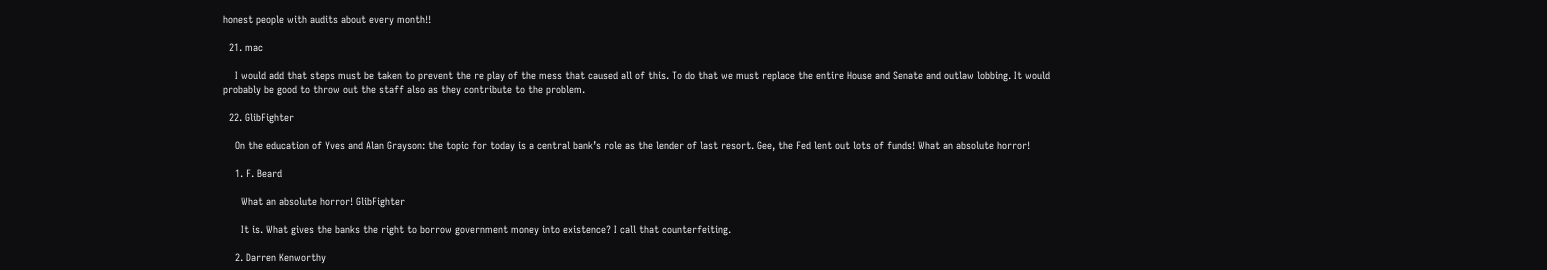honest people with audits about every month!!

  21. mac

    I would add that steps must be taken to prevent the re play of the mess that caused all of this. To do that we must replace the entire House and Senate and outlaw lobbing. It would probably be good to throw out the staff also as they contribute to the problem.

  22. GlibFighter

    On the education of Yves and Alan Grayson: the topic for today is a central bank’s role as the lender of last resort. Gee, the Fed lent out lots of funds! What an absolute horror!

    1. F. Beard

      What an absolute horror! GlibFighter

      It is. What gives the banks the right to borrow government money into existence? I call that counterfeiting.

    2. Darren Kenworthy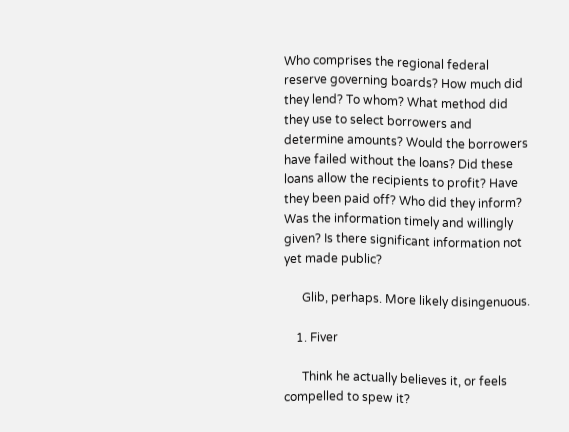Who comprises the regional federal reserve governing boards? How much did they lend? To whom? What method did they use to select borrowers and determine amounts? Would the borrowers have failed without the loans? Did these loans allow the recipients to profit? Have they been paid off? Who did they inform? Was the information timely and willingly given? Is there significant information not yet made public?

      Glib, perhaps. More likely disingenuous.

    1. Fiver

      Think he actually believes it, or feels compelled to spew it?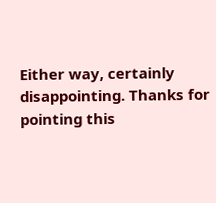Either way, certainly disappointing. Thanks for pointing this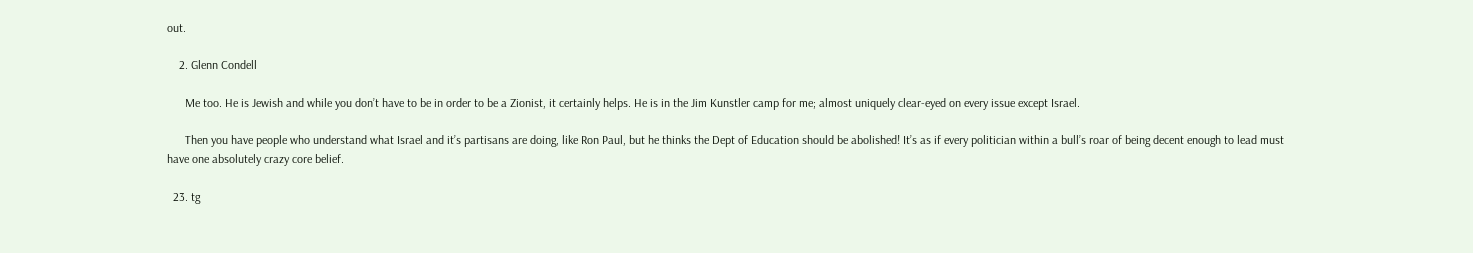out.

    2. Glenn Condell

      Me too. He is Jewish and while you don’t have to be in order to be a Zionist, it certainly helps. He is in the Jim Kunstler camp for me; almost uniquely clear-eyed on every issue except Israel.

      Then you have people who understand what Israel and it’s partisans are doing, like Ron Paul, but he thinks the Dept of Education should be abolished! It’s as if every politician within a bull’s roar of being decent enough to lead must have one absolutely crazy core belief.

  23. tg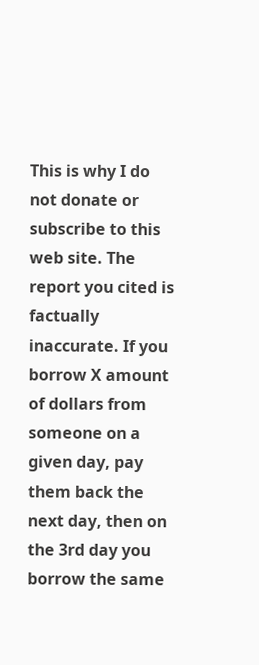This is why I do not donate or subscribe to this web site. The report you cited is factually inaccurate. If you borrow X amount of dollars from someone on a given day, pay them back the next day, then on the 3rd day you borrow the same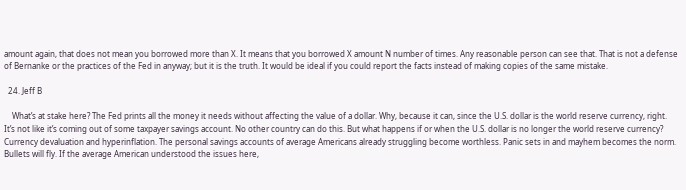amount again, that does not mean you borrowed more than X. It means that you borrowed X amount N number of times. Any reasonable person can see that. That is not a defense of Bernanke or the practices of the Fed in anyway; but it is the truth. It would be ideal if you could report the facts instead of making copies of the same mistake.

  24. Jeff B

    What’s at stake here? The Fed prints all the money it needs without affecting the value of a dollar. Why, because it can, since the U.S. dollar is the world reserve currency, right. It’s not like it’s coming out of some taxpayer savings account. No other country can do this. But what happens if or when the U.S. dollar is no longer the world reserve currency? Currency devaluation and hyperinflation. The personal savings accounts of average Americans already struggling become worthless. Panic sets in and mayhem becomes the norm. Bullets will fly. If the average American understood the issues here,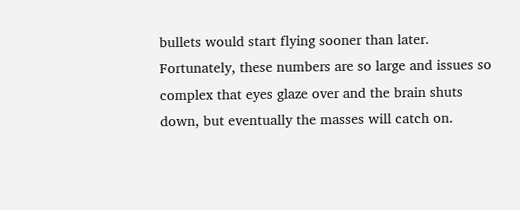bullets would start flying sooner than later. Fortunately, these numbers are so large and issues so complex that eyes glaze over and the brain shuts down, but eventually the masses will catch on.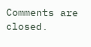Comments are closed.